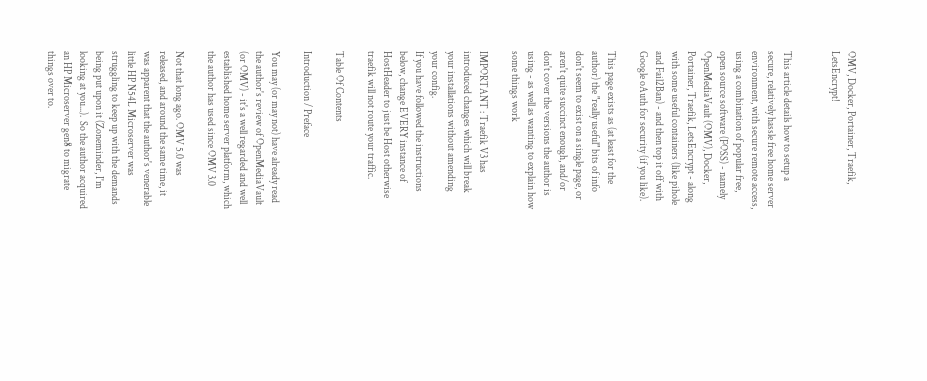OMV, Docker, Portainer, Traefik, LetsEncrypt!


This article details how to setup a secure, relatively hassle free home server environment, with secure remote access, using a combination of popular free, open source software (FOSS) - namely OpenMediaVault (OMV), Docker, Portainer, Traefik, LetsEncrypt - along with some useful containers (like pihole and Fail2Ban) - and then top it off with Google oAuth for security (if you like).

This page exists as (at least for the author) the "really useful" bits of info don't seem to exist on a single page, or aren't quite succinct enough, and/or don't cover the versions the author is using - as well as wanting to explain how some things work

IMPORTANT : Traefik V3 has introduced changes which will break your installations without amending your config.
If you have followed the instructions below, change EVERY instance of HostHeader to just be Host otherwise traefik will not route your traffic.

Table Of Contents

Introduction / Preface

You may (or may not) have already read the author's review of OpenMediaVault (or OMV) - it's a well regarded and well established home server platform, which the author has used since OMV 3.0

Not that long ago. OMV 5.0 was released, and around the same time, it was apparent that the author's venerable little HP N54L Microserver was struggling to keep up with the demands being put upon it (Zoneminder, I'm looking at you...).  So the author acquired an HP Microserver gen8 to migrate things over to.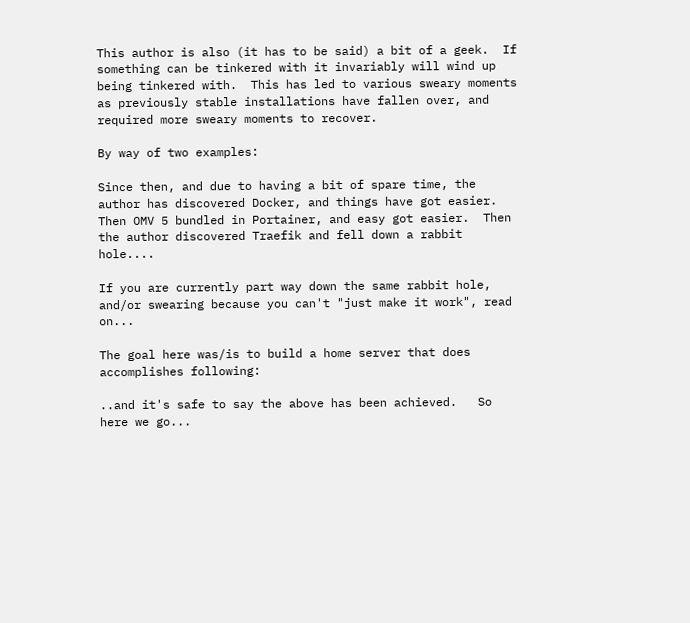This author is also (it has to be said) a bit of a geek.  If something can be tinkered with it invariably will wind up being tinkered with.  This has led to various sweary moments as previously stable installations have fallen over, and required more sweary moments to recover.

By way of two examples:

Since then, and due to having a bit of spare time, the author has discovered Docker, and things have got easier.  Then OMV 5 bundled in Portainer, and easy got easier.  Then the author discovered Traefik and fell down a rabbit hole....

If you are currently part way down the same rabbit hole, and/or swearing because you can't "just make it work", read on...

The goal here was/is to build a home server that does accomplishes following:

..and it's safe to say the above has been achieved.   So here we go...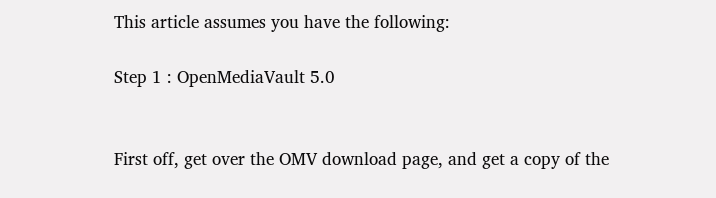This article assumes you have the following:

Step 1 : OpenMediaVault 5.0


First off, get over the OMV download page, and get a copy of the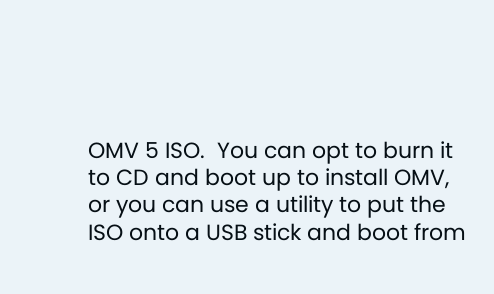OMV 5 ISO.  You can opt to burn it to CD and boot up to install OMV, or you can use a utility to put the ISO onto a USB stick and boot from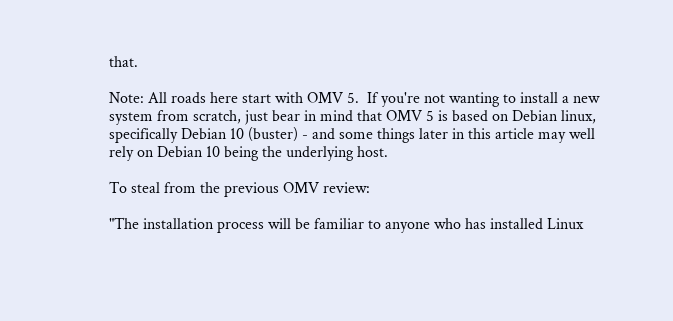that.

Note: All roads here start with OMV 5.  If you're not wanting to install a new system from scratch, just bear in mind that OMV 5 is based on Debian linux, specifically Debian 10 (buster) - and some things later in this article may well rely on Debian 10 being the underlying host.

To steal from the previous OMV review:

"The installation process will be familiar to anyone who has installed Linux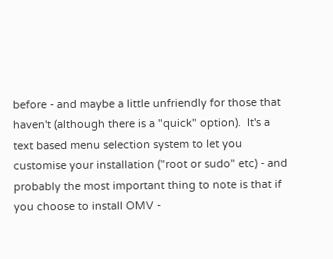before - and maybe a little unfriendly for those that haven't (although there is a "quick" option).  It's a text based menu selection system to let you customise your installation ("root or sudo" etc) - and probably the most important thing to note is that if you choose to install OMV -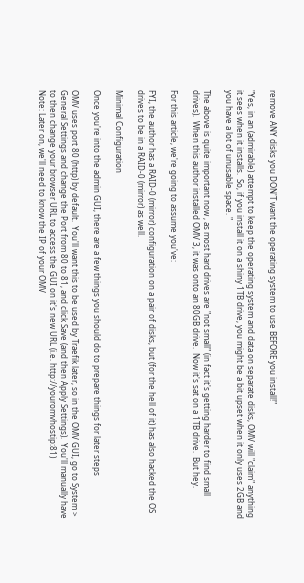remove ANY disks you DON'T want the operating system to use BEFORE you install!"

"Yes, in an (admirable) attempt to keep the operating system and data on separate disks, OMV will "claim" anything it sees when it installs.  So, if you install it on a shiny 1TB drive, you might be a bit upset when it only uses 2GB and you have a lot of unusable space. "

The above is quite important now , as most hard drives are "not small" (in fact it's getting harder to find small drives).  When this author installed OMV 3, it was onto an 80GB drive.  Now it's sat on a 1TB drive.  But hey.

For this article, we're going to assume you've:

FYI, the author has a RAID-0 (mirror) configuration on a pair of disks, but (for the hell of it) has also hacked the OS drives to be in a RAID-0 (mirror) as well.

Minimal Configuration

Once you're into the admin GUI, there are a few things you should do to prepare things for later steps

OMV uses port 80 (http) by default.  You'll want this to be used by Traefik later, so in the OMV GUI, go to System > General Settings and change the Port from 80 to 81, and click Save (and then Apply Settings).  You'll manually have to then change your browser URL to access the GUI on it's new URL (i.e. http://youromvhostip:81)
Note: Later on, we'll need to know the IP of your OMV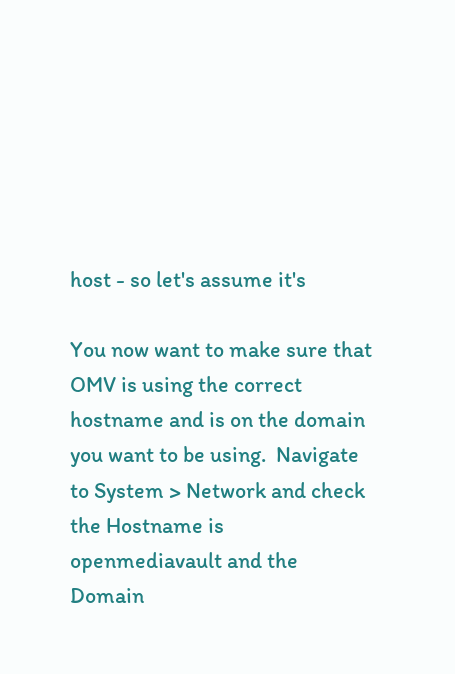host - so let's assume it's

You now want to make sure that OMV is using the correct hostname and is on the domain you want to be using.  Navigate to System > Network and check the Hostname is openmediavault and the Domain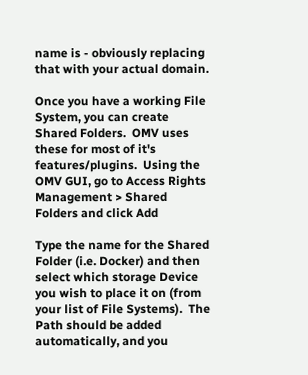name is - obviously replacing that with your actual domain.

Once you have a working File System, you can create Shared Folders.  OMV uses these for most of it's features/plugins.  Using the OMV GUI, go to Access Rights Management > Shared Folders and click Add

Type the name for the Shared Folder (i.e. Docker) and then select which storage Device you wish to place it on (from your list of File Systems).  The Path should be added automatically, and you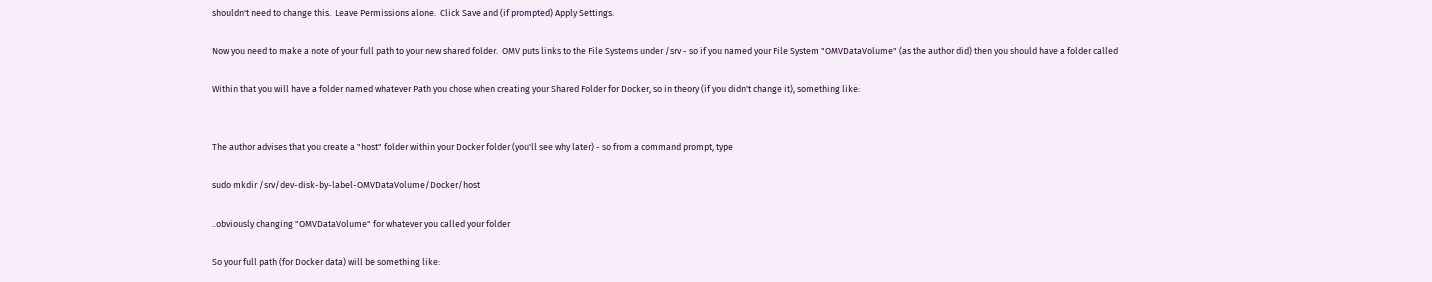shouldn't need to change this.  Leave Permissions alone.  Click Save and (if prompted) Apply Settings.

Now you need to make a note of your full path to your new shared folder.  OMV puts links to the File Systems under /srv - so if you named your File System "OMVDataVolume" (as the author did) then you should have a folder called

Within that you will have a folder named whatever Path you chose when creating your Shared Folder for Docker, so in theory (if you didn't change it), something like:


The author advises that you create a "host" folder within your Docker folder (you'll see why later) - so from a command prompt, type

sudo mkdir /srv/dev-disk-by-label-OMVDataVolume/Docker/host

..obviously changing "OMVDataVolume" for whatever you called your folder

So your full path (for Docker data) will be something like: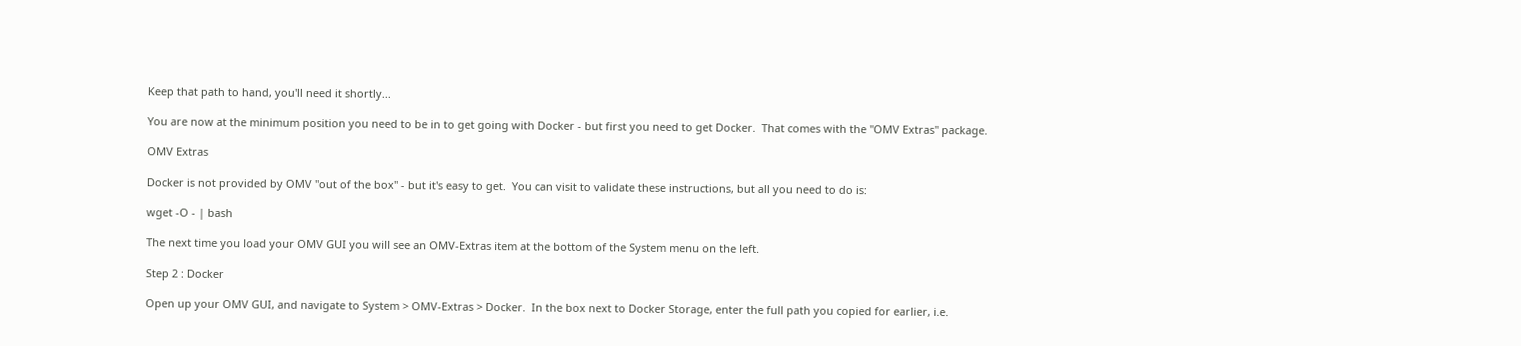Keep that path to hand, you'll need it shortly...

You are now at the minimum position you need to be in to get going with Docker - but first you need to get Docker.  That comes with the "OMV Extras" package.

OMV Extras

Docker is not provided by OMV "out of the box" - but it's easy to get.  You can visit to validate these instructions, but all you need to do is:

wget -O - | bash

The next time you load your OMV GUI you will see an OMV-Extras item at the bottom of the System menu on the left.

Step 2 : Docker

Open up your OMV GUI, and navigate to System > OMV-Extras > Docker.  In the box next to Docker Storage, enter the full path you copied for earlier, i.e.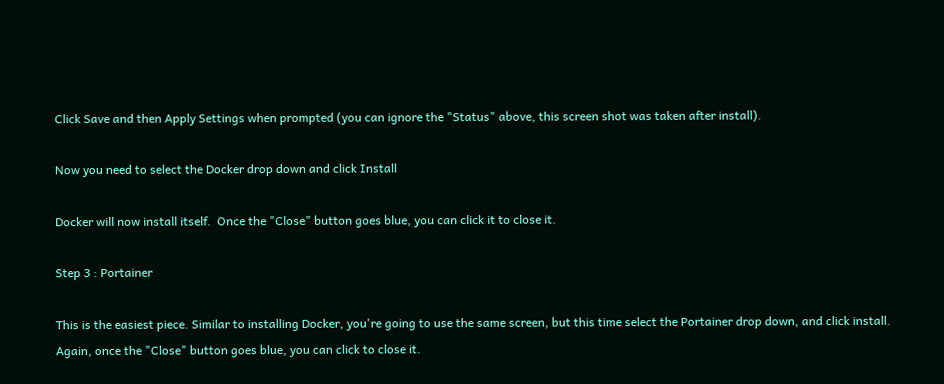Click Save and then Apply Settings when prompted (you can ignore the "Status" above, this screen shot was taken after install).

Now you need to select the Docker drop down and click Install

Docker will now install itself.  Once the "Close" button goes blue, you can click it to close it.

Step 3 : Portainer

This is the easiest piece. Similar to installing Docker, you're going to use the same screen, but this time select the Portainer drop down, and click install.  Again, once the "Close" button goes blue, you can click to close it.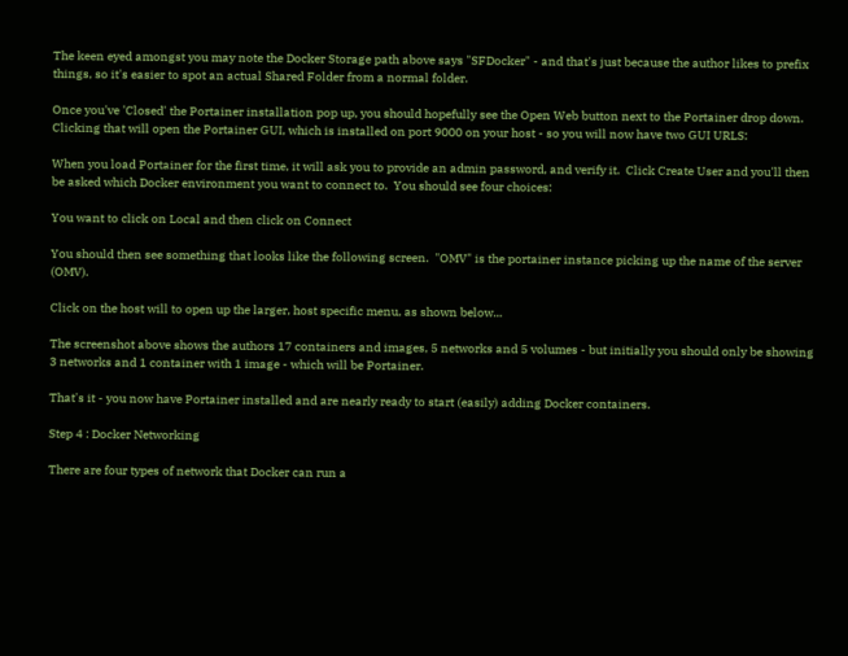The keen eyed amongst you may note the Docker Storage path above says "SFDocker" - and that's just because the author likes to prefix things, so it's easier to spot an actual Shared Folder from a normal folder.

Once you've 'Closed' the Portainer installation pop up, you should hopefully see the Open Web button next to the Portainer drop down.  Clicking that will open the Portainer GUI, which is installed on port 9000 on your host - so you will now have two GUI URLS:

When you load Portainer for the first time, it will ask you to provide an admin password, and verify it.  Click Create User and you'll then be asked which Docker environment you want to connect to.  You should see four choices:

You want to click on Local and then click on Connect

You should then see something that looks like the following screen.  "OMV" is the portainer instance picking up the name of the server (OMV).

Click on the host will to open up the larger, host specific menu, as shown below...

The screenshot above shows the authors 17 containers and images, 5 networks and 5 volumes - but initially you should only be showing 3 networks and 1 container with 1 image - which will be Portainer.

That's it - you now have Portainer installed and are nearly ready to start (easily) adding Docker containers.

Step 4 : Docker Networking

There are four types of network that Docker can run a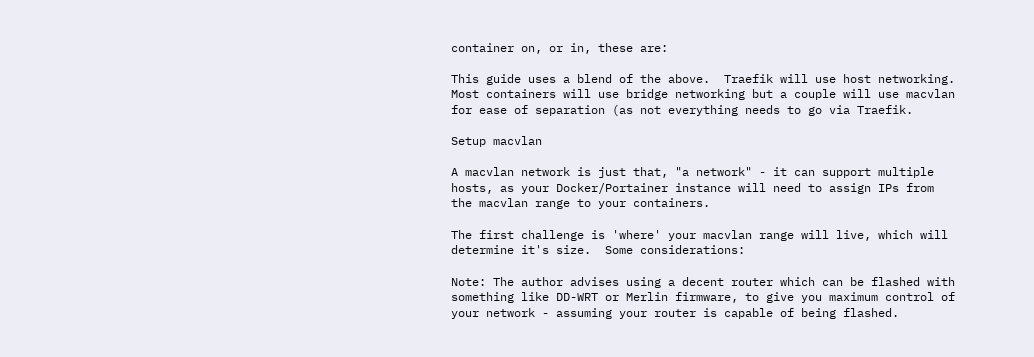container on, or in, these are:

This guide uses a blend of the above.  Traefik will use host networking.  Most containers will use bridge networking but a couple will use macvlan for ease of separation (as not everything needs to go via Traefik.

Setup macvlan

A macvlan network is just that, "a network" - it can support multiple hosts, as your Docker/Portainer instance will need to assign IPs from the macvlan range to your containers.

The first challenge is 'where' your macvlan range will live, which will determine it's size.  Some considerations:

Note: The author advises using a decent router which can be flashed with something like DD-WRT or Merlin firmware, to give you maximum control of your network - assuming your router is capable of being flashed.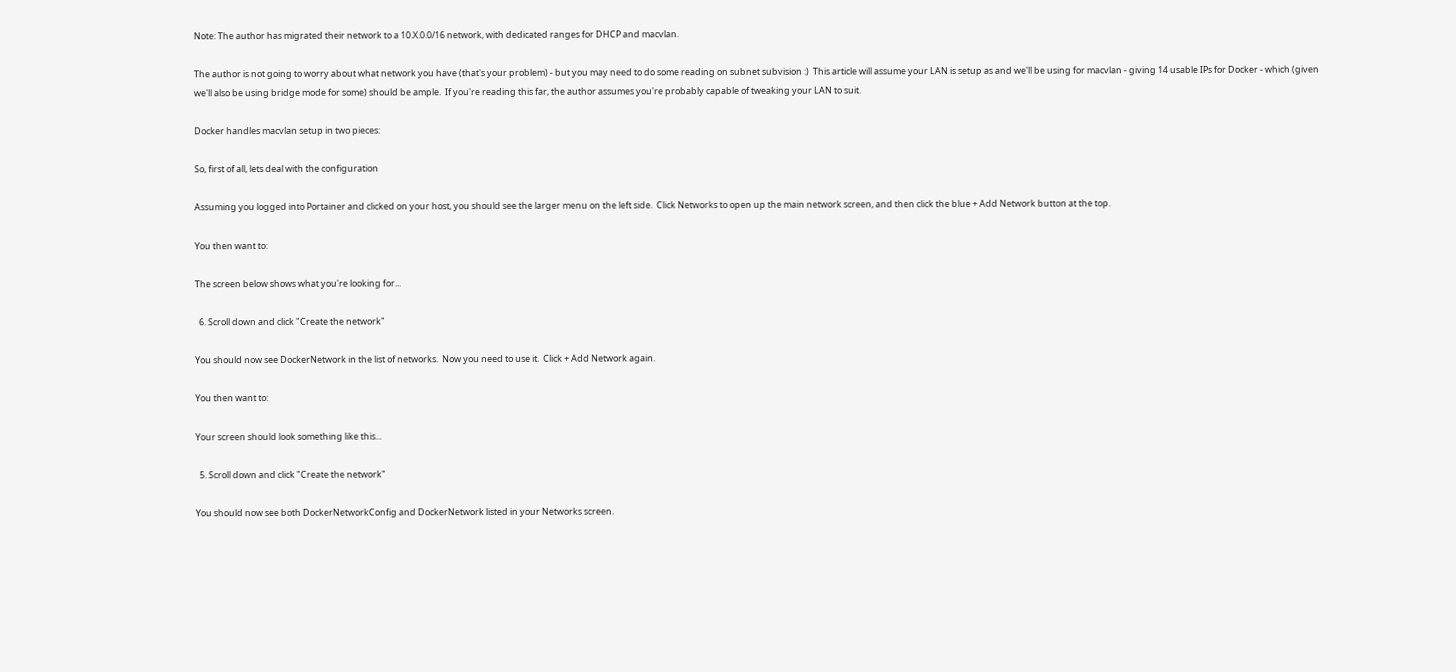Note: The author has migrated their network to a 10.X.0.0/16 network, with dedicated ranges for DHCP and macvlan.

The author is not going to worry about what network you have (that's your problem) - but you may need to do some reading on subnet subvision :)  This article will assume your LAN is setup as and we'll be using for macvlan - giving 14 usable IPs for Docker - which (given we'll also be using bridge mode for some) should be ample.  If you're reading this far, the author assumes you're probably capable of tweaking your LAN to suit.

Docker handles macvlan setup in two pieces:

So, first of all, lets deal with the configuration

Assuming you logged into Portainer and clicked on your host, you should see the larger menu on the left side.  Click Networks to open up the main network screen, and then click the blue + Add Network button at the top.

You then want to:

The screen below shows what you're looking for...

  6. Scroll down and click "Create the network"

You should now see DockerNetwork in the list of networks.  Now you need to use it.  Click + Add Network again.

You then want to:

Your screen should look something like this...

  5. Scroll down and click "Create the network"

You should now see both DockerNetworkConfig and DockerNetwork listed in your Networks screen.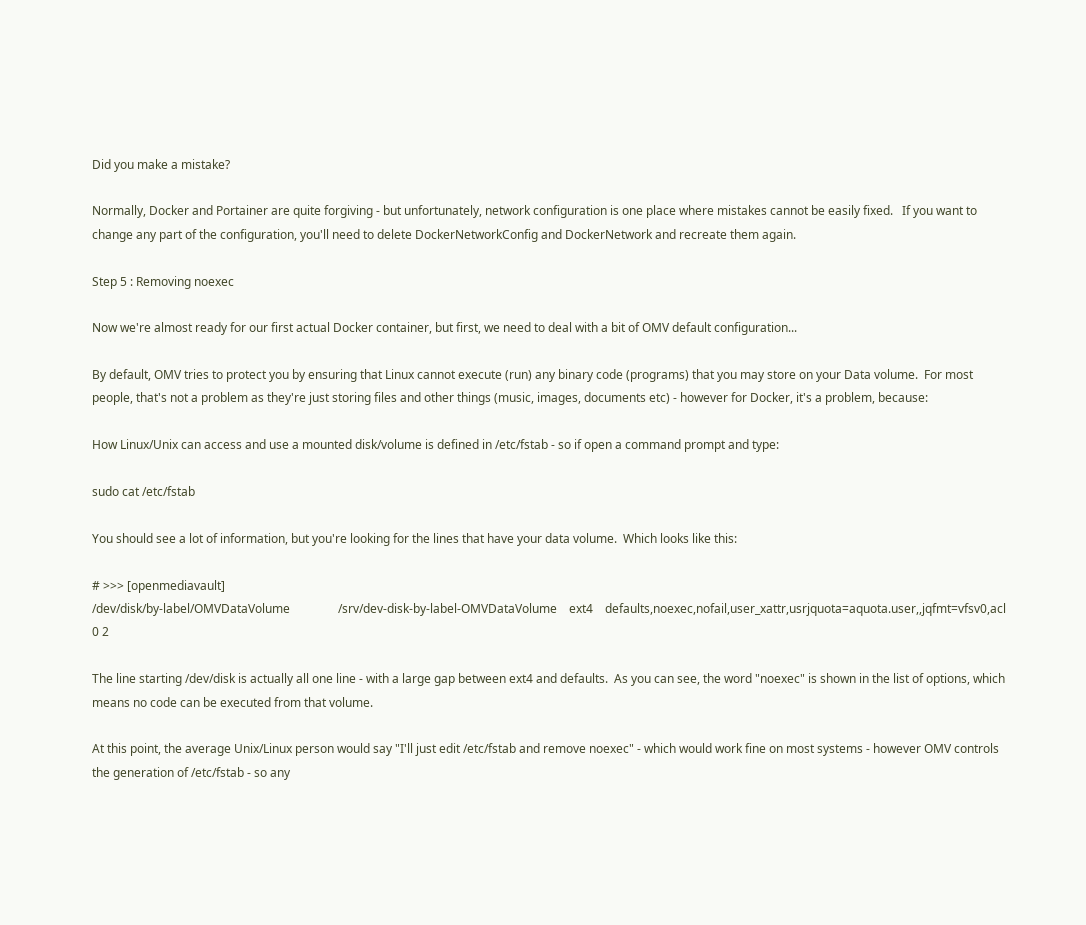Did you make a mistake?

Normally, Docker and Portainer are quite forgiving - but unfortunately, network configuration is one place where mistakes cannot be easily fixed.   If you want to change any part of the configuration, you'll need to delete DockerNetworkConfig and DockerNetwork and recreate them again.

Step 5 : Removing noexec

Now we're almost ready for our first actual Docker container, but first, we need to deal with a bit of OMV default configuration...

By default, OMV tries to protect you by ensuring that Linux cannot execute (run) any binary code (programs) that you may store on your Data volume.  For most people, that's not a problem as they're just storing files and other things (music, images, documents etc) - however for Docker, it's a problem, because:

How Linux/Unix can access and use a mounted disk/volume is defined in /etc/fstab - so if open a command prompt and type:

sudo cat /etc/fstab

You should see a lot of information, but you're looking for the lines that have your data volume.  Which looks like this:

# >>> [openmediavault]
/dev/disk/by-label/OMVDataVolume                /srv/dev-disk-by-label-OMVDataVolume    ext4    defaults,noexec,nofail,user_xattr,usrjquota=aquota.user,,jqfmt=vfsv0,acl      0 2

The line starting /dev/disk is actually all one line - with a large gap between ext4 and defaults.  As you can see, the word "noexec" is shown in the list of options, which means no code can be executed from that volume.

At this point, the average Unix/Linux person would say "I'll just edit /etc/fstab and remove noexec" - which would work fine on most systems - however OMV controls the generation of /etc/fstab - so any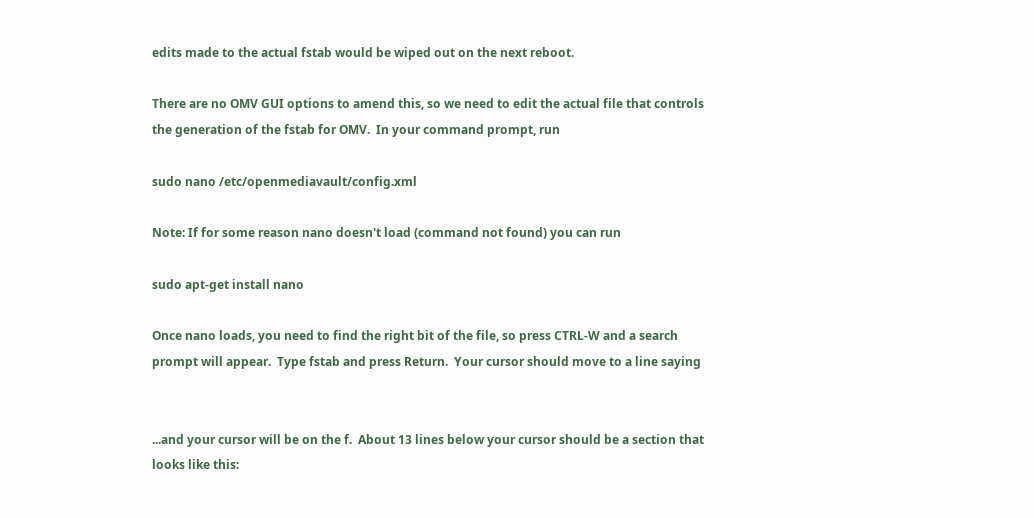edits made to the actual fstab would be wiped out on the next reboot.

There are no OMV GUI options to amend this, so we need to edit the actual file that controls the generation of the fstab for OMV.  In your command prompt, run

sudo nano /etc/openmediavault/config.xml

Note: If for some reason nano doesn't load (command not found) you can run

sudo apt-get install nano

Once nano loads, you need to find the right bit of the file, so press CTRL-W and a search prompt will appear.  Type fstab and press Return.  Your cursor should move to a line saying


...and your cursor will be on the f.  About 13 lines below your cursor should be a section that looks like this: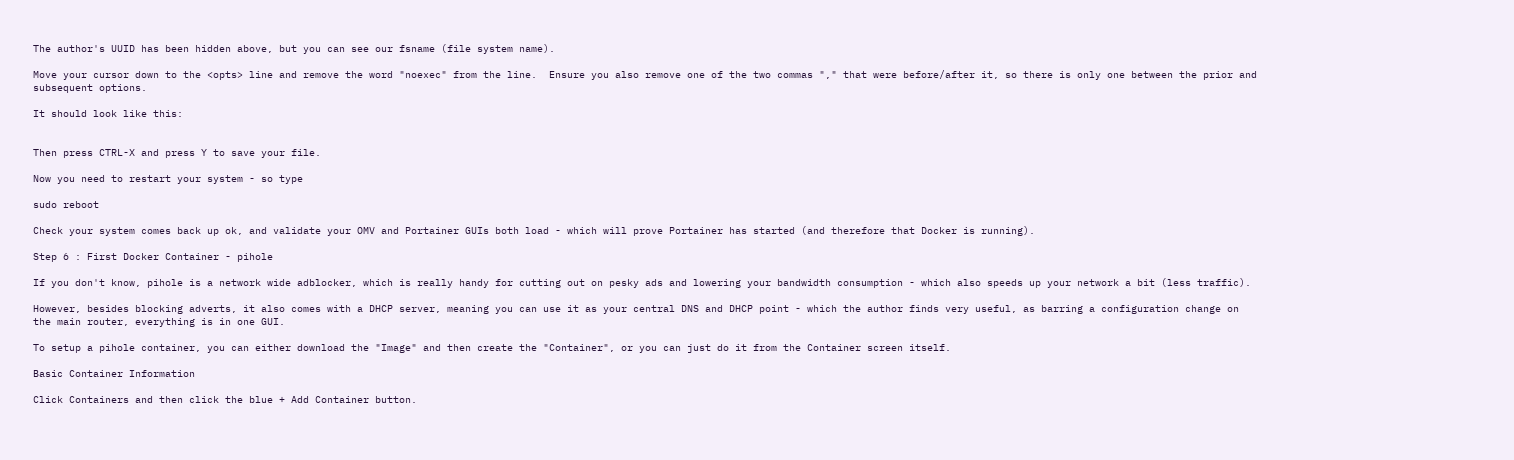The author's UUID has been hidden above, but you can see our fsname (file system name).

Move your cursor down to the <opts> line and remove the word "noexec" from the line.  Ensure you also remove one of the two commas "," that were before/after it, so there is only one between the prior and subsequent options.

It should look like this:


Then press CTRL-X and press Y to save your file.

Now you need to restart your system - so type

sudo reboot

Check your system comes back up ok, and validate your OMV and Portainer GUIs both load - which will prove Portainer has started (and therefore that Docker is running).

Step 6 : First Docker Container - pihole

If you don't know, pihole is a network wide adblocker, which is really handy for cutting out on pesky ads and lowering your bandwidth consumption - which also speeds up your network a bit (less traffic).

However, besides blocking adverts, it also comes with a DHCP server, meaning you can use it as your central DNS and DHCP point - which the author finds very useful, as barring a configuration change on the main router, everything is in one GUI.

To setup a pihole container, you can either download the "Image" and then create the "Container", or you can just do it from the Container screen itself.

Basic Container Information

Click Containers and then click the blue + Add Container button.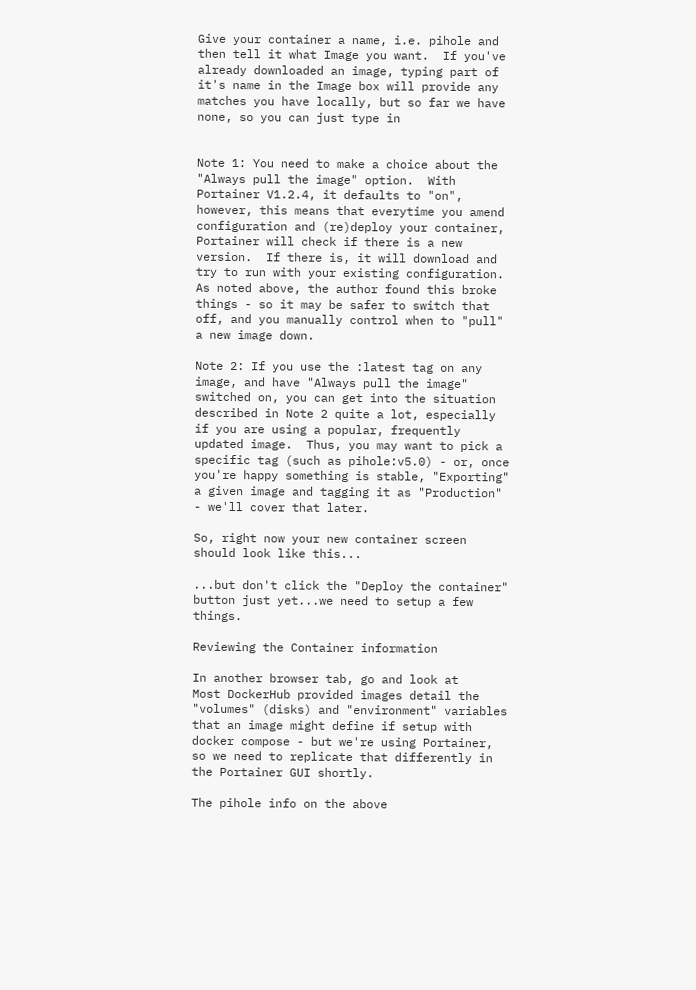Give your container a name, i.e. pihole and then tell it what Image you want.  If you've already downloaded an image, typing part of it's name in the Image box will provide any matches you have locally, but so far we have none, so you can just type in


Note 1: You need to make a choice about the "Always pull the image" option.  With Portainer V1.2.4, it defaults to "on", however, this means that everytime you amend configuration and (re)deploy your container, Portainer will check if there is a new version.  If there is, it will download and try to run with your existing configuration.  As noted above, the author found this broke things - so it may be safer to switch that off, and you manually control when to "pull" a new image down.

Note 2: If you use the :latest tag on any image, and have "Always pull the image" switched on, you can get into the situation described in Note 2 quite a lot, especially if you are using a popular, frequently updated image.  Thus, you may want to pick a specific tag (such as pihole:v5.0) - or, once you're happy something is stable, "Exporting" a given image and tagging it as "Production" - we'll cover that later.

So, right now your new container screen should look like this...

...but don't click the "Deploy the container" button just yet...we need to setup a few things.

Reviewing the Container information

In another browser tab, go and look at
Most DockerHub provided images detail the "volumes" (disks) and "environment" variables that an image might define if setup with docker compose - but we're using Portainer, so we need to replicate that differently in the Portainer GUI shortly.

The pihole info on the above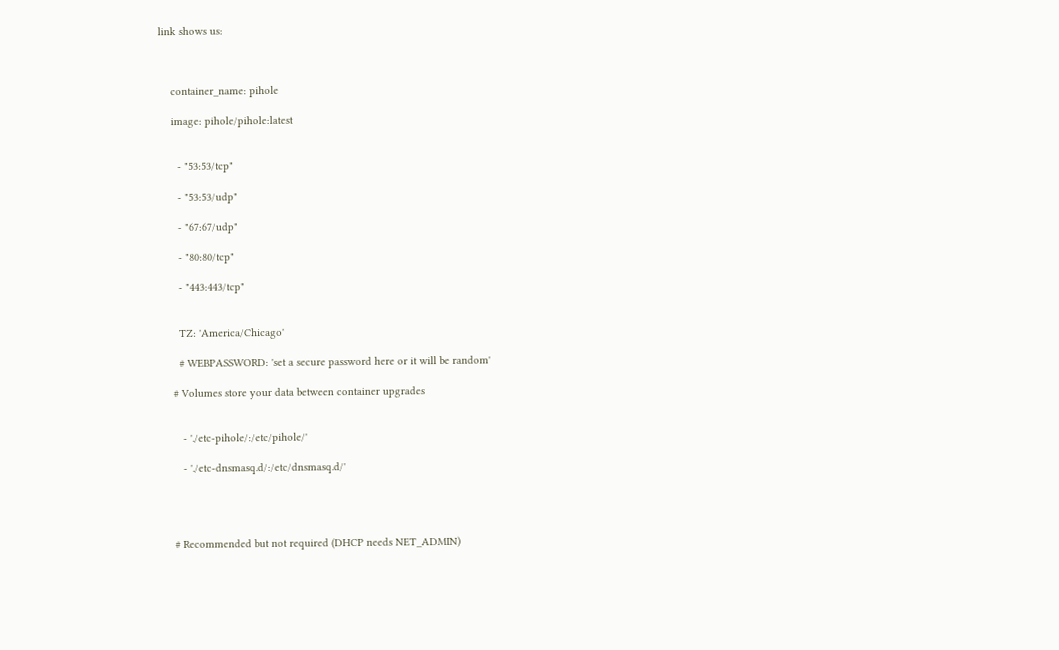link shows us:



    container_name: pihole

    image: pihole/pihole:latest


      - "53:53/tcp"

      - "53:53/udp"

      - "67:67/udp"

      - "80:80/tcp"

      - "443:443/tcp"


      TZ: 'America/Chicago'

      # WEBPASSWORD: 'set a secure password here or it will be random'

    # Volumes store your data between container upgrades


       - './etc-pihole/:/etc/pihole/'

       - './etc-dnsmasq.d/:/etc/dnsmasq.d/'




    # Recommended but not required (DHCP needs NET_ADMIN)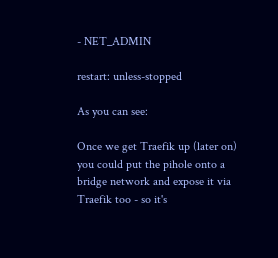- NET_ADMIN

restart: unless-stopped

As you can see:

Once we get Traefik up (later on) you could put the pihole onto a bridge network and expose it via Traefik too - so it's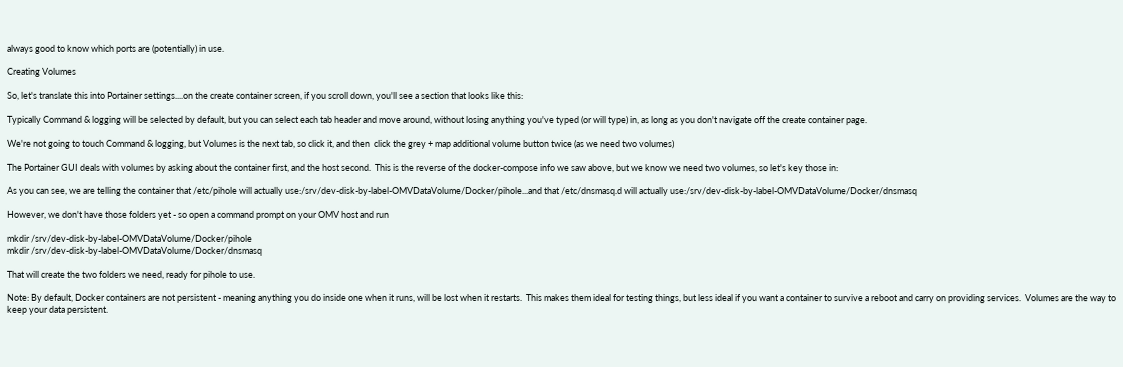always good to know which ports are (potentially) in use.

Creating Volumes

So, let's translate this into Portainer settings....on the create container screen, if you scroll down, you'll see a section that looks like this:

Typically Command & logging will be selected by default, but you can select each tab header and move around, without losing anything you've typed (or will type) in, as long as you don't navigate off the create container page.

We're not going to touch Command & logging, but Volumes is the next tab, so click it, and then  click the grey + map additional volume button twice (as we need two volumes)

The Portainer GUI deals with volumes by asking about the container first, and the host second.  This is the reverse of the docker-compose info we saw above, but we know we need two volumes, so let's key those in:

As you can see, we are telling the container that /etc/pihole will actually use:/srv/dev-disk-by-label-OMVDataVolume/Docker/pihole...and that /etc/dnsmasq.d will actually use:/srv/dev-disk-by-label-OMVDataVolume/Docker/dnsmasq

However, we don't have those folders yet - so open a command prompt on your OMV host and run

mkdir /srv/dev-disk-by-label-OMVDataVolume/Docker/pihole
mkdir /srv/dev-disk-by-label-OMVDataVolume/Docker/dnsmasq

That will create the two folders we need, ready for pihole to use.

Note: By default, Docker containers are not persistent - meaning anything you do inside one when it runs, will be lost when it restarts.  This makes them ideal for testing things, but less ideal if you want a container to survive a reboot and carry on providing services.  Volumes are the way to keep your data persistent.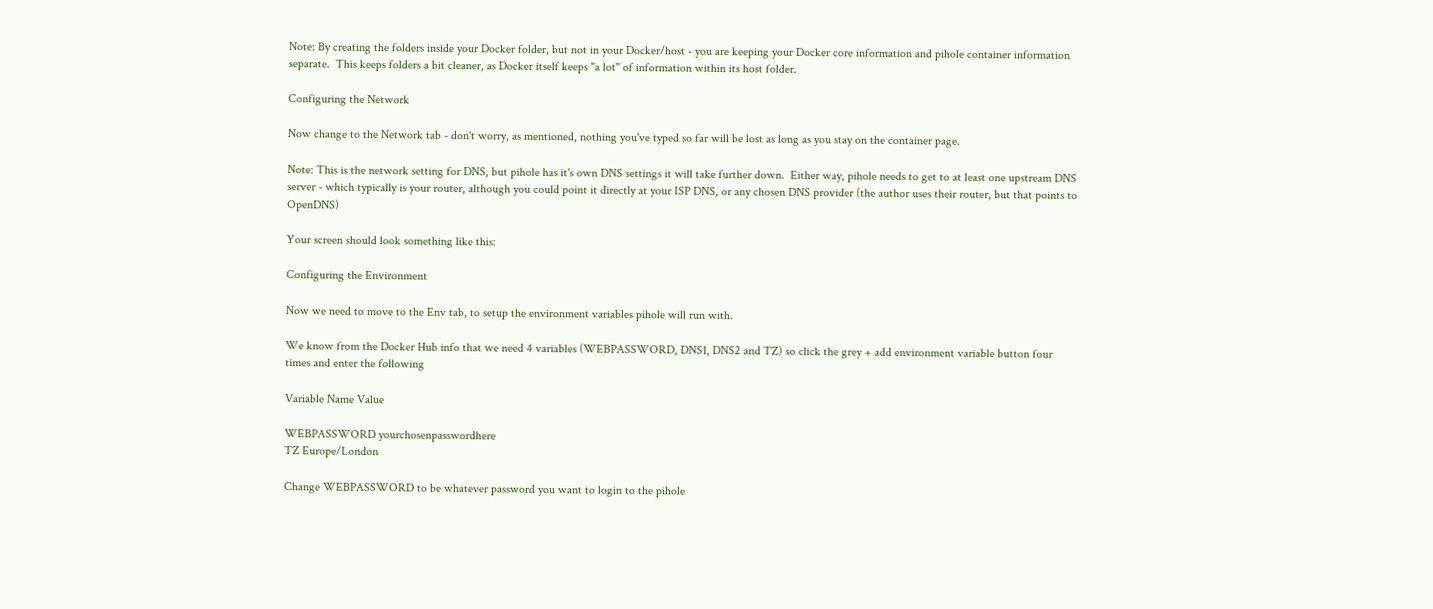Note: By creating the folders inside your Docker folder, but not in your Docker/host - you are keeping your Docker core information and pihole container information separate.  This keeps folders a bit cleaner, as Docker itself keeps "a lot" of information within its host folder.

Configuring the Network

Now change to the Network tab - don't worry, as mentioned, nothing you've typed so far will be lost as long as you stay on the container page.

Note: This is the network setting for DNS, but pihole has it's own DNS settings it will take further down.  Either way, pihole needs to get to at least one upstream DNS server - which typically is your router, although you could point it directly at your ISP DNS, or any chosen DNS provider (the author uses their router, but that points to OpenDNS)

Your screen should look something like this:

Configuring the Environment

Now we need to move to the Env tab, to setup the environment variables pihole will run with.

We know from the Docker Hub info that we need 4 variables (WEBPASSWORD, DNS1, DNS2 and TZ) so click the grey + add environment variable button four times and enter the following

Variable Name Value

WEBPASSWORD yourchosenpasswordhere
TZ Europe/London

Change WEBPASSWORD to be whatever password you want to login to the pihole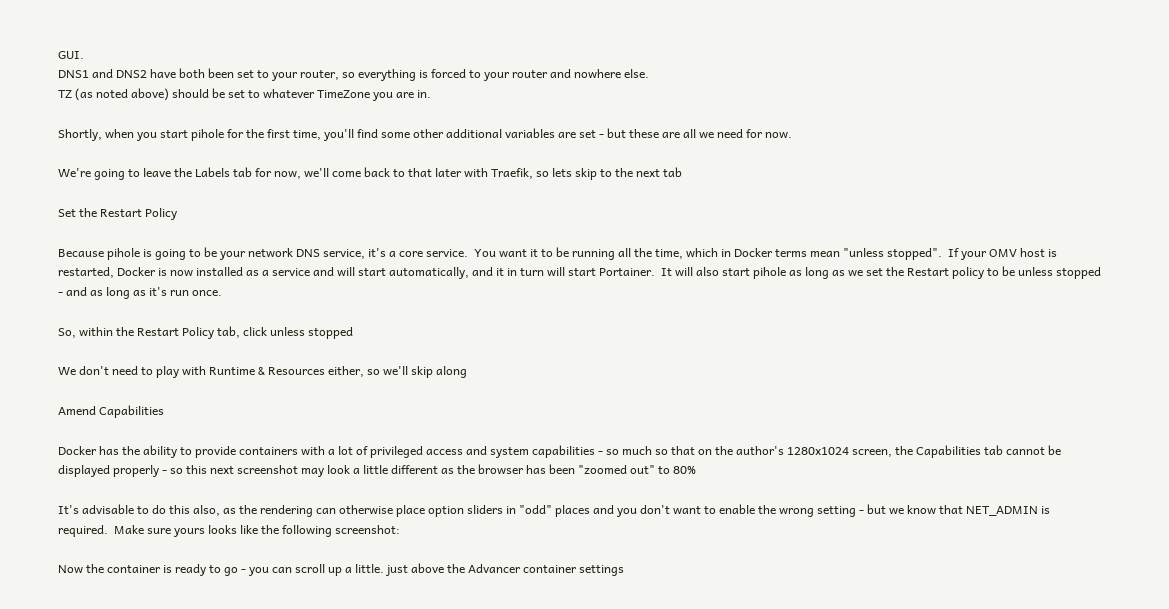GUI.
DNS1 and DNS2 have both been set to your router, so everything is forced to your router and nowhere else.
TZ (as noted above) should be set to whatever TimeZone you are in.

Shortly, when you start pihole for the first time, you'll find some other additional variables are set - but these are all we need for now.

We're going to leave the Labels tab for now, we'll come back to that later with Traefik, so lets skip to the next tab

Set the Restart Policy

Because pihole is going to be your network DNS service, it's a core service.  You want it to be running all the time, which in Docker terms mean "unless stopped".  If your OMV host is restarted, Docker is now installed as a service and will start automatically, and it in turn will start Portainer.  It will also start pihole as long as we set the Restart policy to be unless stopped - and as long as it's run once.

So, within the Restart Policy tab, click unless stopped

We don't need to play with Runtime & Resources either, so we'll skip along

Amend Capabilities

Docker has the ability to provide containers with a lot of privileged access and system capabilities - so much so that on the author's 1280x1024 screen, the Capabilities tab cannot be displayed properly - so this next screenshot may look a little different as the browser has been "zoomed out" to 80%

It's advisable to do this also, as the rendering can otherwise place option sliders in "odd" places and you don't want to enable the wrong setting - but we know that NET_ADMIN is required.  Make sure yours looks like the following screenshot:

Now the container is ready to go - you can scroll up a little. just above the Advancer container settings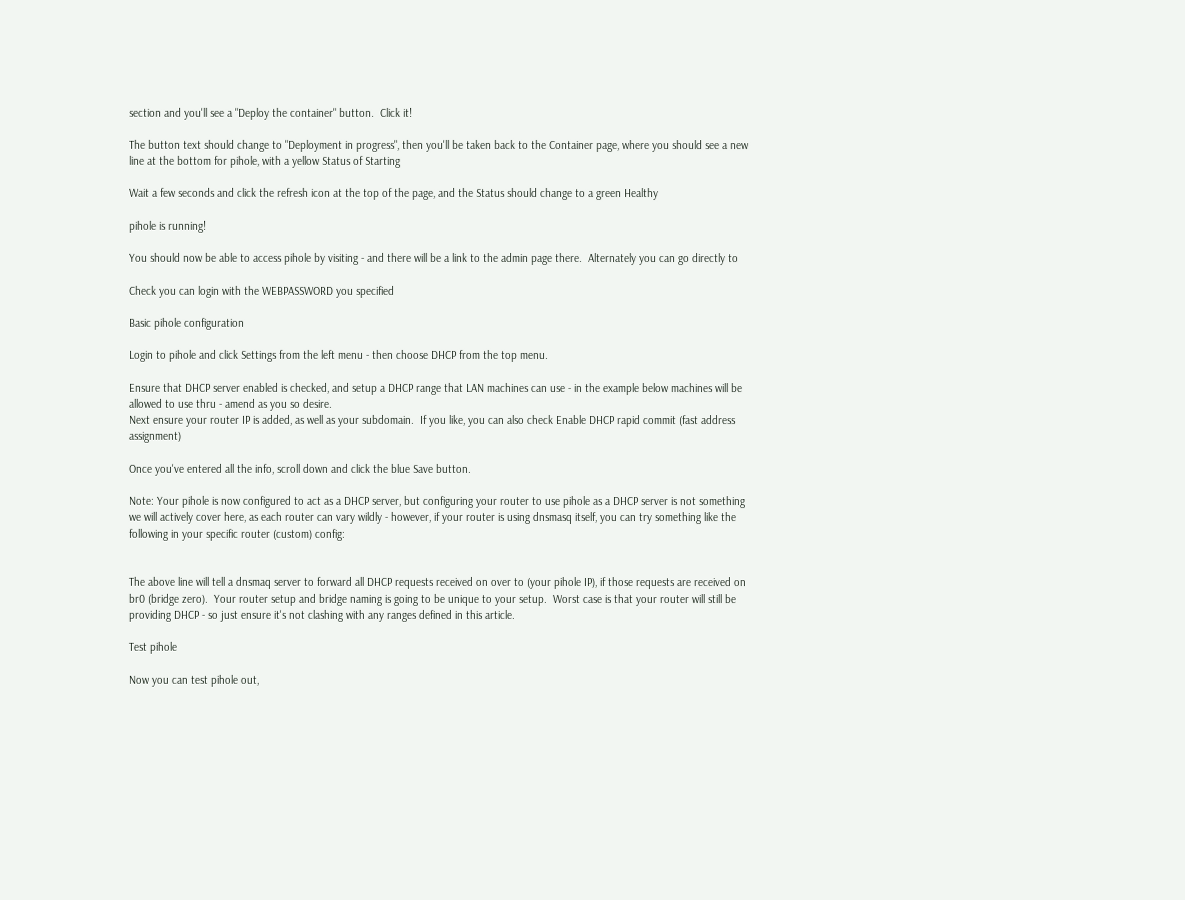section and you'll see a "Deploy the container" button.  Click it!

The button text should change to "Deployment in progress", then you'll be taken back to the Container page, where you should see a new line at the bottom for pihole, with a yellow Status of Starting

Wait a few seconds and click the refresh icon at the top of the page, and the Status should change to a green Healthy

pihole is running!

You should now be able to access pihole by visiting - and there will be a link to the admin page there.  Alternately you can go directly to

Check you can login with the WEBPASSWORD you specified

Basic pihole configuration

Login to pihole and click Settings from the left menu - then choose DHCP from the top menu.

Ensure that DHCP server enabled is checked, and setup a DHCP range that LAN machines can use - in the example below machines will be allowed to use thru - amend as you so desire.
Next ensure your router IP is added, as well as your subdomain.  If you like, you can also check Enable DHCP rapid commit (fast address assignment)

Once you've entered all the info, scroll down and click the blue Save button.

Note: Your pihole is now configured to act as a DHCP server, but configuring your router to use pihole as a DHCP server is not something we will actively cover here, as each router can vary wildly - however, if your router is using dnsmasq itself, you can try something like the following in your specific router (custom) config:


The above line will tell a dnsmaq server to forward all DHCP requests received on over to (your pihole IP), if those requests are received on br0 (bridge zero).  Your router setup and bridge naming is going to be unique to your setup.  Worst case is that your router will still be providing DHCP - so just ensure it's not clashing with any ranges defined in this article.

Test pihole

Now you can test pihole out,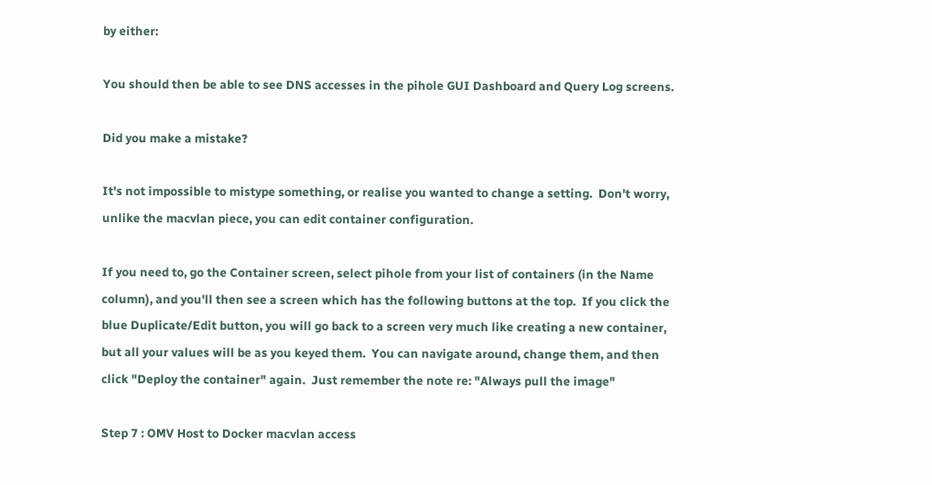by either:

You should then be able to see DNS accesses in the pihole GUI Dashboard and Query Log screens.

Did you make a mistake?

It's not impossible to mistype something, or realise you wanted to change a setting.  Don't worry, unlike the macvlan piece, you can edit container configuration.

If you need to, go the Container screen, select pihole from your list of containers (in the Name column), and you'll then see a screen which has the following buttons at the top.  If you click the blue Duplicate/Edit button, you will go back to a screen very much like creating a new container, but all your values will be as you keyed them.  You can navigate around, change them, and then click "Deploy the container" again.  Just remember the note re: "Always pull the image"

Step 7 : OMV Host to Docker macvlan access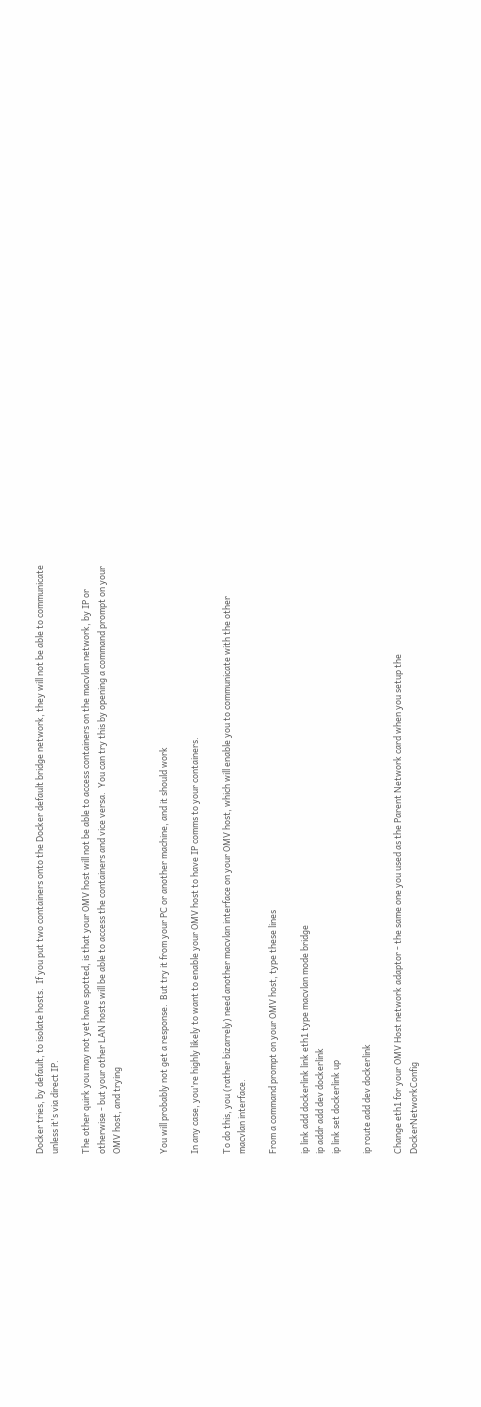Docker tries, by default, to isolate hosts.  If you put two containers onto the Docker default bridge network, they will not be able to communicate unless it's via direct IP.

The other quirk you may not yet have spotted, is that your OMV host will not be able to access containers on the macvlan network, by IP or otherwise - but your other LAN hosts will be able to access the containers and vice versa.  You can try this by opening a command prompt on your OMV host, and trying


You will probably not get a response.  But try it from your PC or another machine, and it should work

In any case, you're highly likely to want to enable your OMV host to have IP comms to your containers.

To do this, you (rather bizarrely) need another macvlan interface on your OMV host, which will enable you to communicate with the other macvlan interface.

From a command prompt on your OMV host, type these lines

ip link add dockerlink link eth1 type macvlan mode bridge
ip addr add dev dockerlink
ip link set dockerlink up

ip route add dev dockerlink

Change eth1 for your OMV Host network adaptor - the same one you used as the Parent Network card when you setup the DockerNetworkConfig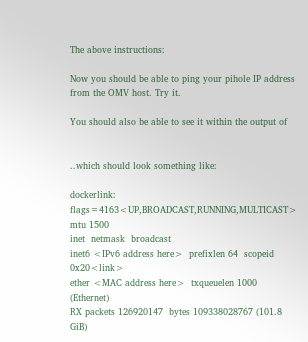The above instructions:

Now you should be able to ping your pihole IP address from the OMV host. Try it.

You should also be able to see it within the output of


..which should look something like:

dockerlink: flags=4163<UP,BROADCAST,RUNNING,MULTICAST>  mtu 1500
inet  netmask  broadcast
inet6 <IPv6 address here>  prefixlen 64  scopeid 0x20<link>
ether <MAC address here>  txqueuelen 1000  (Ethernet)
RX packets 126920147  bytes 109338028767 (101.8 GiB)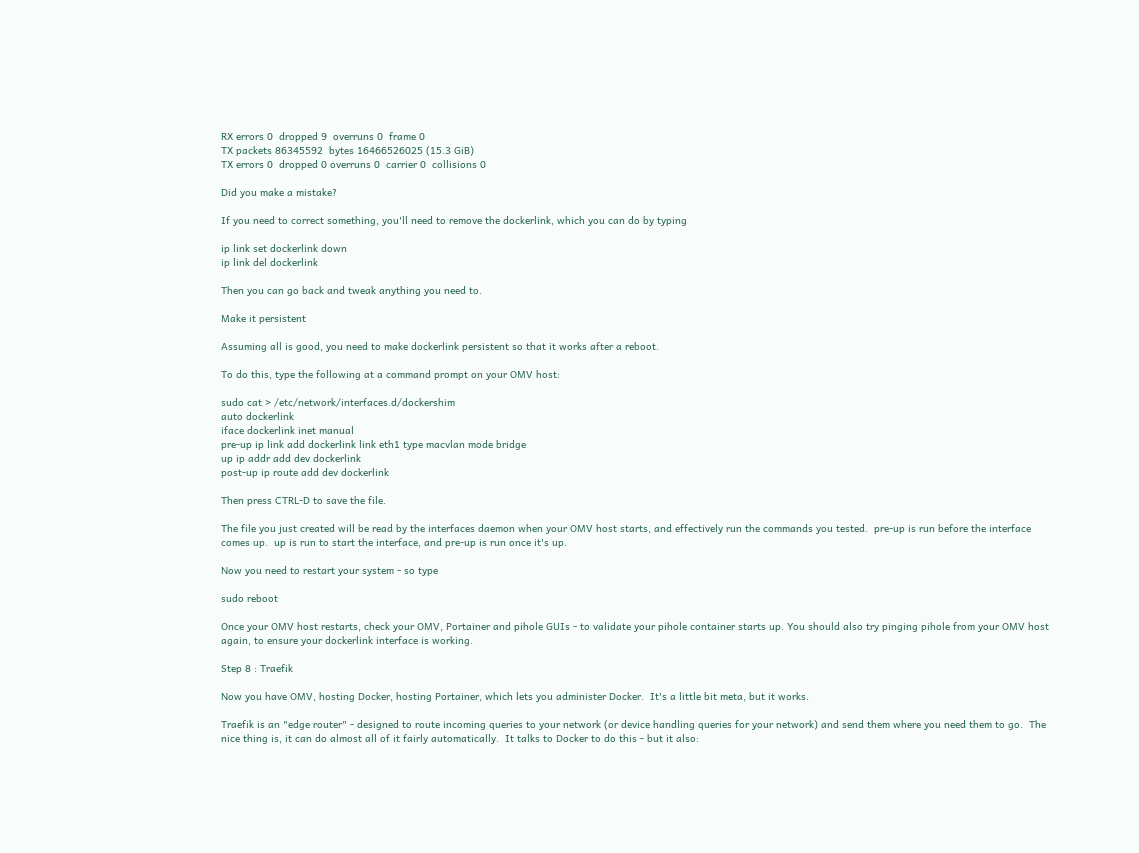RX errors 0  dropped 9  overruns 0  frame 0
TX packets 86345592  bytes 16466526025 (15.3 GiB)
TX errors 0  dropped 0 overruns 0  carrier 0  collisions 0

Did you make a mistake?

If you need to correct something, you'll need to remove the dockerlink, which you can do by typing

ip link set dockerlink down
ip link del dockerlink

Then you can go back and tweak anything you need to.

Make it persistent

Assuming all is good, you need to make dockerlink persistent so that it works after a reboot.

To do this, type the following at a command prompt on your OMV host:

sudo cat > /etc/network/interfaces.d/dockershim
auto dockerlink
iface dockerlink inet manual
pre-up ip link add dockerlink link eth1 type macvlan mode bridge
up ip addr add dev dockerlink
post-up ip route add dev dockerlink

Then press CTRL-D to save the file.

The file you just created will be read by the interfaces daemon when your OMV host starts, and effectively run the commands you tested.  pre-up is run before the interface comes up.  up is run to start the interface, and pre-up is run once it's up.

Now you need to restart your system - so type

sudo reboot

Once your OMV host restarts, check your OMV, Portainer and pihole GUIs - to validate your pihole container starts up. You should also try pinging pihole from your OMV host again, to ensure your dockerlink interface is working.

Step 8 : Traefik

Now you have OMV, hosting Docker, hosting Portainer, which lets you administer Docker.  It's a little bit meta, but it works.

Traefik is an "edge router" - designed to route incoming queries to your network (or device handling queries for your network) and send them where you need them to go.  The nice thing is, it can do almost all of it fairly automatically.  It talks to Docker to do this - but it also: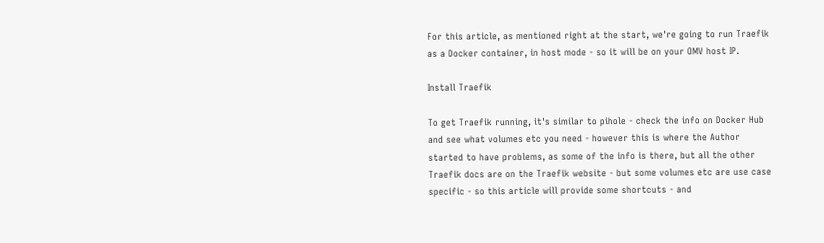For this article, as mentioned right at the start, we're going to run Traefik as a Docker container, in host mode - so it will be on your OMV host IP.

Install Traefik

To get Traefik running, it's similar to pihole - check the info on Docker Hub and see what volumes etc you need - however this is where the Author started to have problems, as some of the info is there, but all the other Traefik docs are on the Traefik website - but some volumes etc are use case specific - so this article will provide some shortcuts - and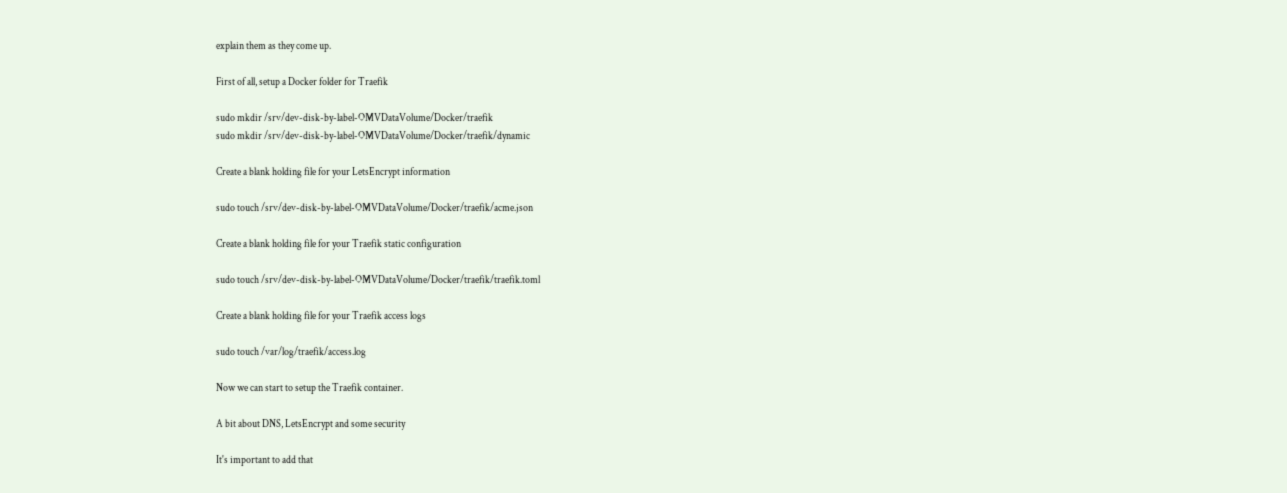explain them as they come up.

First of all, setup a Docker folder for Traefik

sudo mkdir /srv/dev-disk-by-label-OMVDataVolume/Docker/traefik
sudo mkdir /srv/dev-disk-by-label-OMVDataVolume/Docker/traefik/dynamic

Create a blank holding file for your LetsEncrypt information

sudo touch /srv/dev-disk-by-label-OMVDataVolume/Docker/traefik/acme.json

Create a blank holding file for your Traefik static configuration

sudo touch /srv/dev-disk-by-label-OMVDataVolume/Docker/traefik/traefik.toml

Create a blank holding file for your Traefik access logs

sudo touch /var/log/traefik/access.log

Now we can start to setup the Traefik container.

A bit about DNS, LetsEncrypt and some security

It's important to add that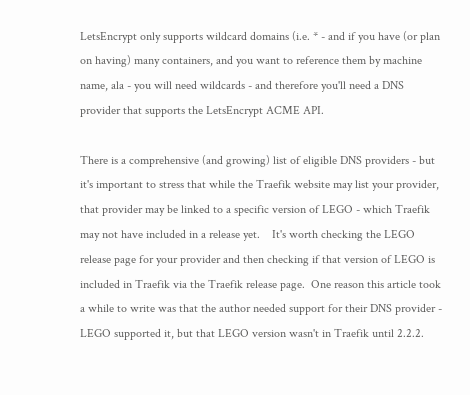LetsEncrypt only supports wildcard domains (i.e. * - and if you have (or plan on having) many containers, and you want to reference them by machine name, ala - you will need wildcards - and therefore you'll need a DNS provider that supports the LetsEncrypt ACME API.

There is a comprehensive (and growing) list of eligible DNS providers - but it's important to stress that while the Traefik website may list your provider, that provider may be linked to a specific version of LEGO - which Traefik may not have included in a release yet.    It's worth checking the LEGO release page for your provider and then checking if that version of LEGO is included in Traefik via the Traefik release page.  One reason this article took a while to write was that the author needed support for their DNS provider - LEGO supported it, but that LEGO version wasn't in Traefik until 2.2.2.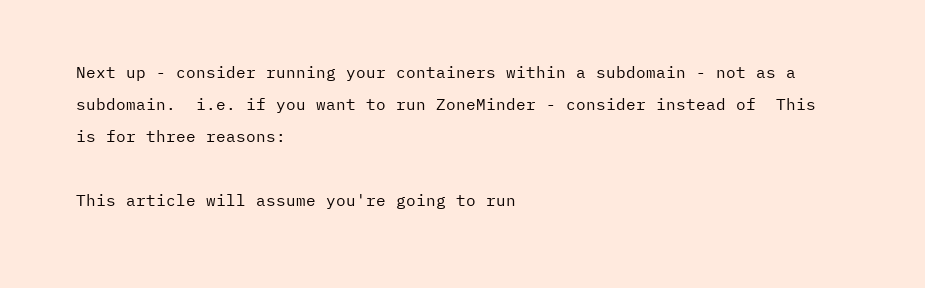Next up - consider running your containers within a subdomain - not as a subdomain.  i.e. if you want to run ZoneMinder - consider instead of  This is for three reasons:

This article will assume you're going to run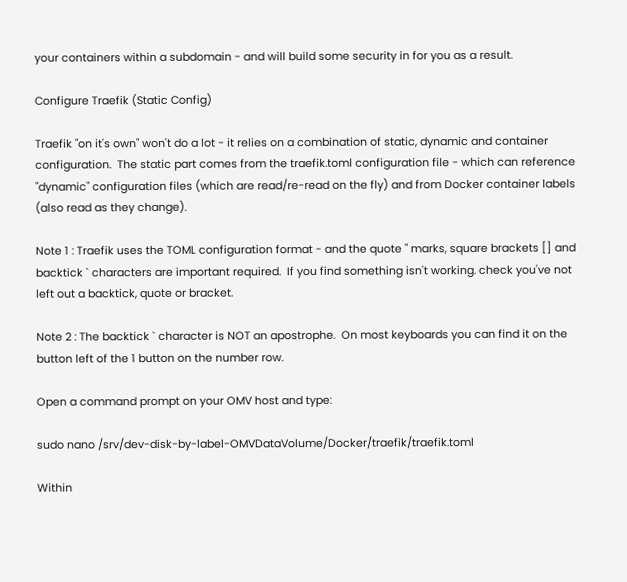your containers within a subdomain - and will build some security in for you as a result.

Configure Traefik (Static Config)

Traefik "on it's own" won't do a lot - it relies on a combination of static, dynamic and container configuration.  The static part comes from the traefik.toml configuration file - which can reference "dynamic" configuration files (which are read/re-read on the fly) and from Docker container labels (also read as they change).

Note 1 : Traefik uses the TOML configuration format - and the quote " marks, square brackets [] and backtick ` characters are important required.  If you find something isn't working. check you've not left out a backtick, quote or bracket.

Note 2 : The backtick ` character is NOT an apostrophe.  On most keyboards you can find it on the button left of the 1 button on the number row.

Open a command prompt on your OMV host and type:

sudo nano /srv/dev-disk-by-label-OMVDataVolume/Docker/traefik/traefik.toml

Within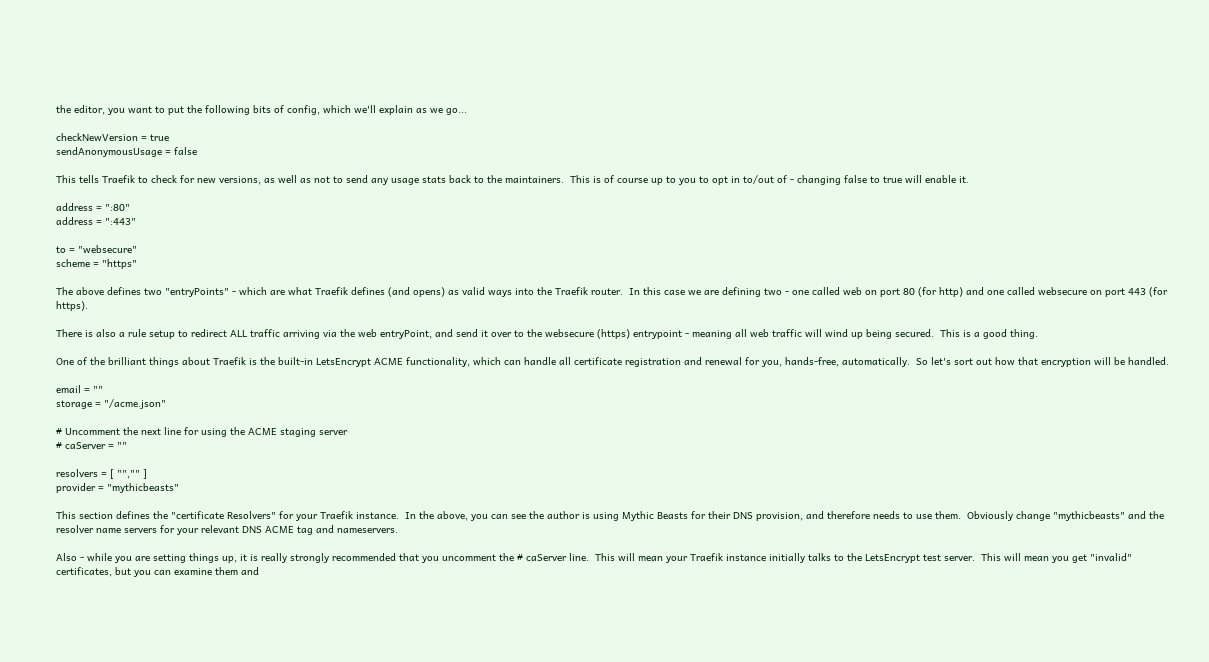the editor, you want to put the following bits of config, which we'll explain as we go...

checkNewVersion = true
sendAnonymousUsage = false

This tells Traefik to check for new versions, as well as not to send any usage stats back to the maintainers.  This is of course up to you to opt in to/out of - changing false to true will enable it.

address = ":80"
address = ":443"

to = "websecure"
scheme = "https"

The above defines two "entryPoints" - which are what Traefik defines (and opens) as valid ways into the Traefik router.  In this case we are defining two - one called web on port 80 (for http) and one called websecure on port 443 (for https).

There is also a rule setup to redirect ALL traffic arriving via the web entryPoint, and send it over to the websecure (https) entrypoint - meaning all web traffic will wind up being secured.  This is a good thing.

One of the brilliant things about Traefik is the built-in LetsEncrypt ACME functionality, which can handle all certificate registration and renewal for you, hands-free, automatically.  So let's sort out how that encryption will be handled.

email = ""
storage = "/acme.json"

# Uncomment the next line for using the ACME staging server
# caServer = ""

resolvers = [ "","" ]
provider = "mythicbeasts"

This section defines the "certificate Resolvers" for your Traefik instance.  In the above, you can see the author is using Mythic Beasts for their DNS provision, and therefore needs to use them.  Obviously change "mythicbeasts" and the resolver name servers for your relevant DNS ACME tag and nameservers.

Also - while you are setting things up, it is really strongly recommended that you uncomment the # caServer line.  This will mean your Traefik instance initially talks to the LetsEncrypt test server.  This will mean you get "invalid" certificates, but you can examine them and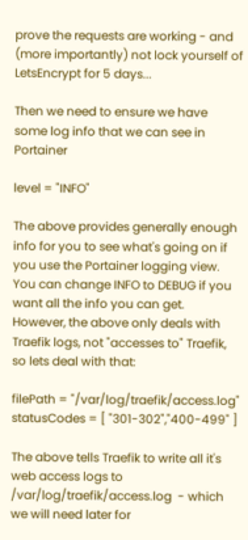prove the requests are working - and (more importantly) not lock yourself of LetsEncrypt for 5 days...

Then we need to ensure we have some log info that we can see in Portainer

level = "INFO"

The above provides generally enough info for you to see what's going on if you use the Portainer logging view.  You can change INFO to DEBUG if you want all the info you can get.  However, the above only deals with Traefik logs, not "accesses to" Traefik, so lets deal with that:

filePath = "/var/log/traefik/access.log"
statusCodes = [ "301-302","400-499" ]

The above tells Traefik to write all it's web access logs to /var/log/traefik/access.log  - which we will need later for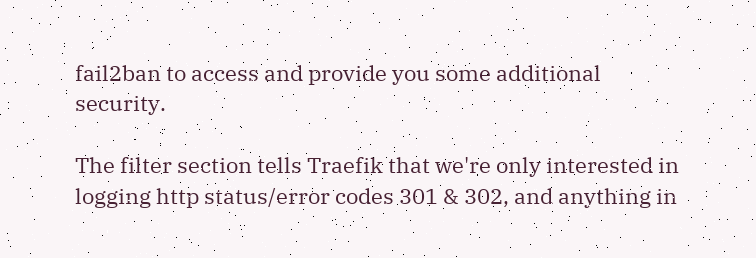fail2ban to access and provide you some additional security.

The filter section tells Traefik that we're only interested in logging http status/error codes 301 & 302, and anything in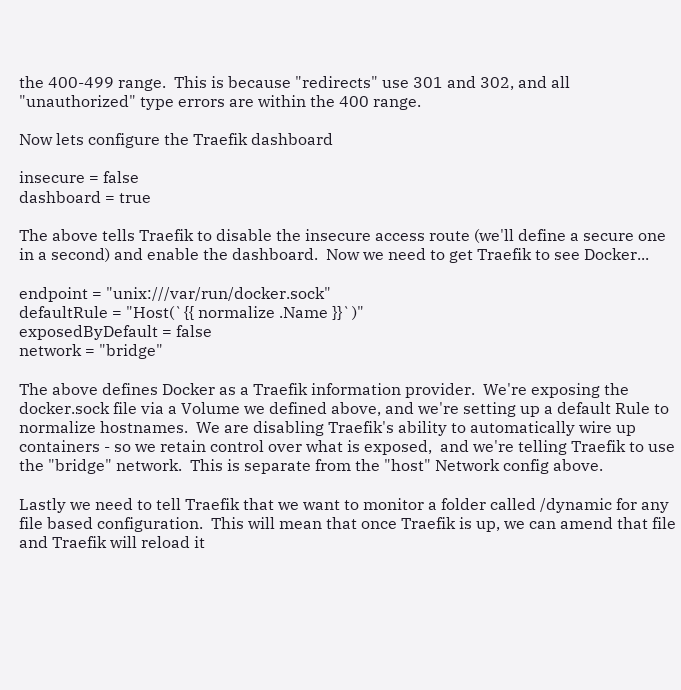the 400-499 range.  This is because "redirects" use 301 and 302, and all "unauthorized" type errors are within the 400 range.

Now lets configure the Traefik dashboard

insecure = false
dashboard = true

The above tells Traefik to disable the insecure access route (we'll define a secure one in a second) and enable the dashboard.  Now we need to get Traefik to see Docker...

endpoint = "unix:///var/run/docker.sock"
defaultRule = "Host(`{{ normalize .Name }}`)"
exposedByDefault = false
network = "bridge"

The above defines Docker as a Traefik information provider.  We're exposing the docker.sock file via a Volume we defined above, and we're setting up a default Rule to normalize hostnames.  We are disabling Traefik's ability to automatically wire up containers - so we retain control over what is exposed,  and we're telling Traefik to use the "bridge" network.  This is separate from the "host" Network config above.

Lastly we need to tell Traefik that we want to monitor a folder called /dynamic for any file based configuration.  This will mean that once Traefik is up, we can amend that file and Traefik will reload it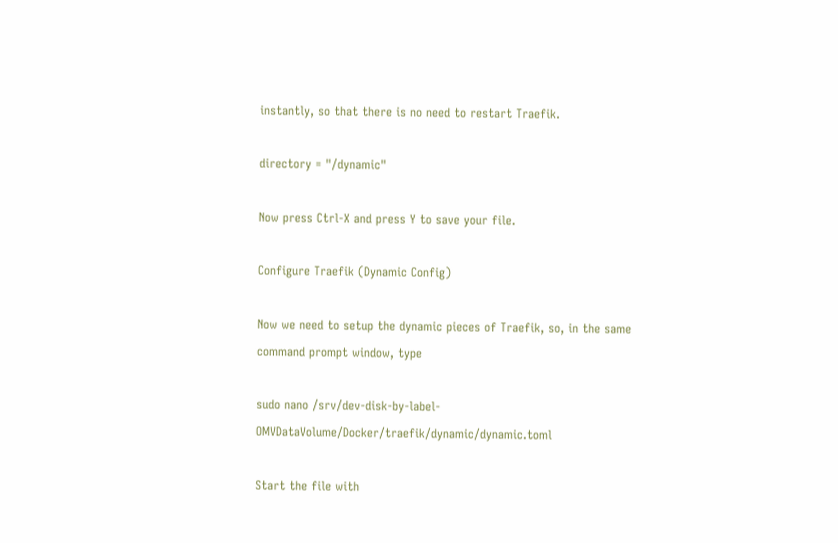instantly, so that there is no need to restart Traefik.

directory = "/dynamic"

Now press Ctrl-X and press Y to save your file.

Configure Traefik (Dynamic Config)

Now we need to setup the dynamic pieces of Traefik, so, in the same command prompt window, type

sudo nano /srv/dev-disk-by-label-OMVDataVolume/Docker/traefik/dynamic/dynamic.toml

Start the file with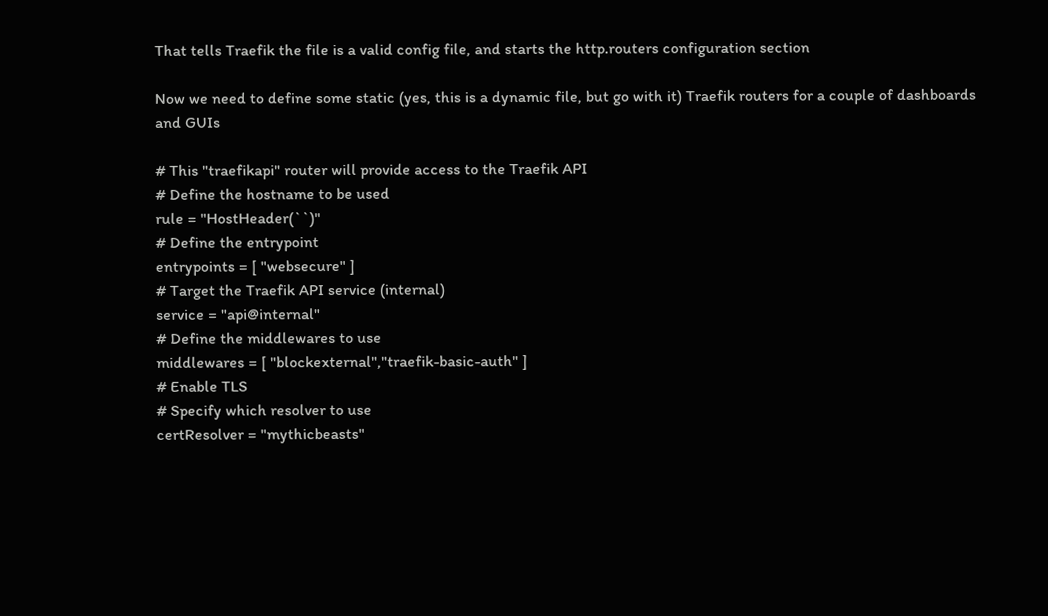That tells Traefik the file is a valid config file, and starts the http.routers configuration section

Now we need to define some static (yes, this is a dynamic file, but go with it) Traefik routers for a couple of dashboards and GUIs

# This "traefikapi" router will provide access to the Traefik API
# Define the hostname to be used
rule = "HostHeader(``)"
# Define the entrypoint
entrypoints = [ "websecure" ]
# Target the Traefik API service (internal)
service = "api@internal"
# Define the middlewares to use
middlewares = [ "blockexternal","traefik-basic-auth" ]
# Enable TLS
# Specify which resolver to use
certResolver = "mythicbeasts"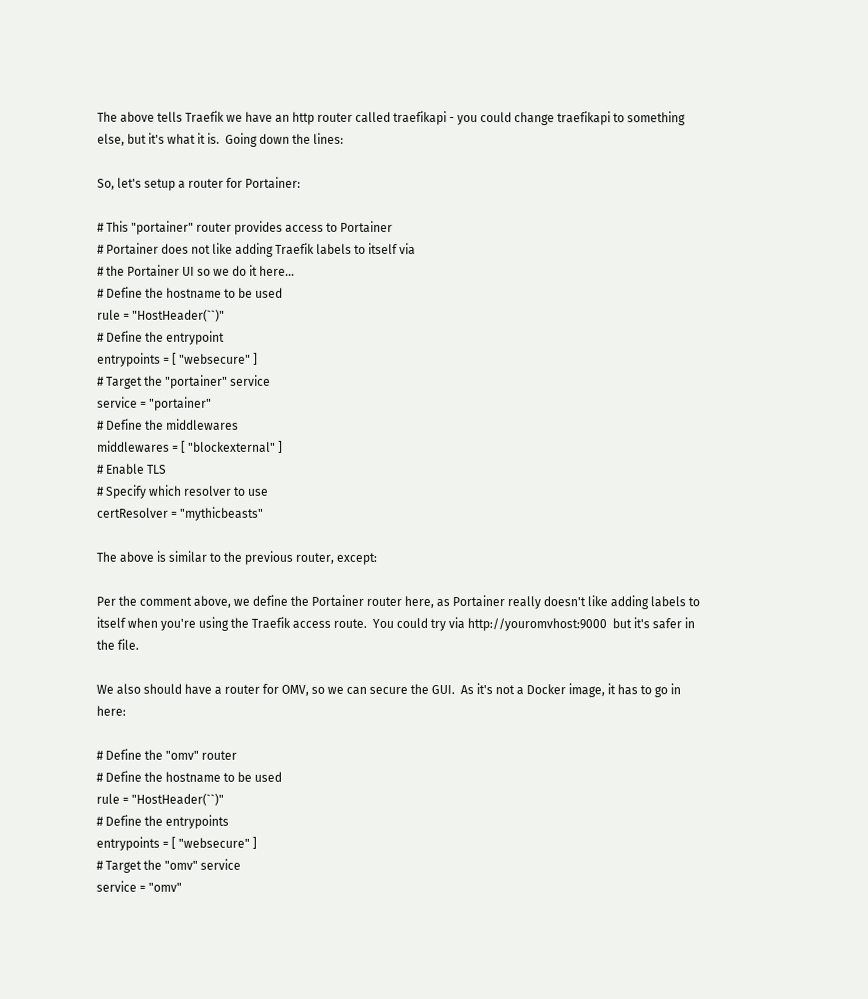The above tells Traefik we have an http router called traefikapi - you could change traefikapi to something else, but it's what it is.  Going down the lines:

So, let's setup a router for Portainer:

# This "portainer" router provides access to Portainer
# Portainer does not like adding Traefik labels to itself via
# the Portainer UI so we do it here...
# Define the hostname to be used
rule = "HostHeader(``)"
# Define the entrypoint
entrypoints = [ "websecure" ]
# Target the "portainer" service
service = "portainer"
# Define the middlewares
middlewares = [ "blockexternal" ]
# Enable TLS
# Specify which resolver to use
certResolver = "mythicbeasts"

The above is similar to the previous router, except:

Per the comment above, we define the Portainer router here, as Portainer really doesn't like adding labels to itself when you're using the Traefik access route.  You could try via http://youromvhost:9000  but it's safer in the file.

We also should have a router for OMV, so we can secure the GUI.  As it's not a Docker image, it has to go in here:

# Define the "omv" router
# Define the hostname to be used
rule = "HostHeader(``)"
# Define the entrypoints
entrypoints = [ "websecure" ]
# Target the "omv" service
service = "omv"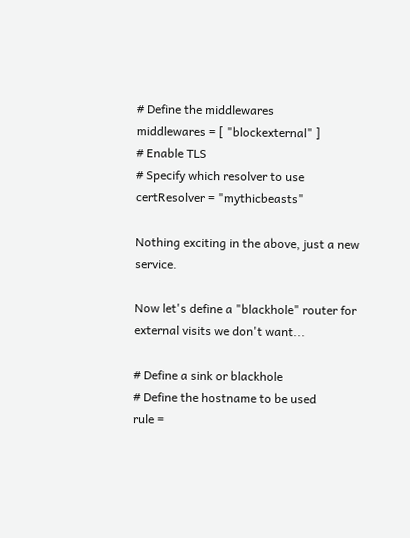# Define the middlewares
middlewares = [ "blockexternal" ]
# Enable TLS
# Specify which resolver to use
certResolver = "mythicbeasts"

Nothing exciting in the above, just a new service.

Now let's define a "blackhole" router for external visits we don't want...

# Define a sink or blackhole
# Define the hostname to be used
rule =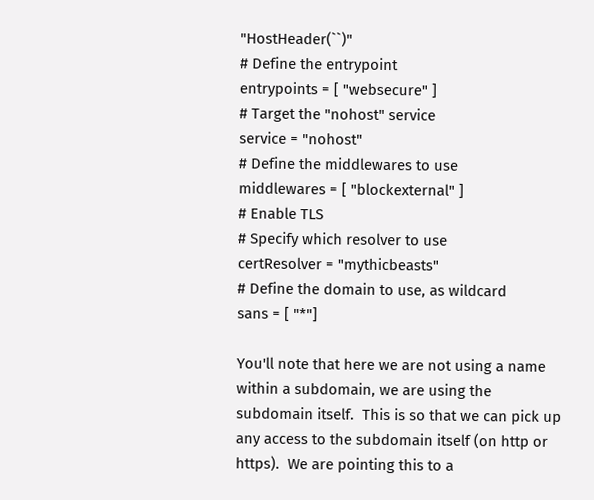"HostHeader(``)"
# Define the entrypoint
entrypoints = [ "websecure" ]
# Target the "nohost" service
service = "nohost"
# Define the middlewares to use
middlewares = [ "blockexternal" ]
# Enable TLS
# Specify which resolver to use
certResolver = "mythicbeasts"
# Define the domain to use, as wildcard
sans = [ "*"]

You'll note that here we are not using a name within a subdomain, we are using the subdomain itself.  This is so that we can pick up any access to the subdomain itself (on http or https).  We are pointing this to a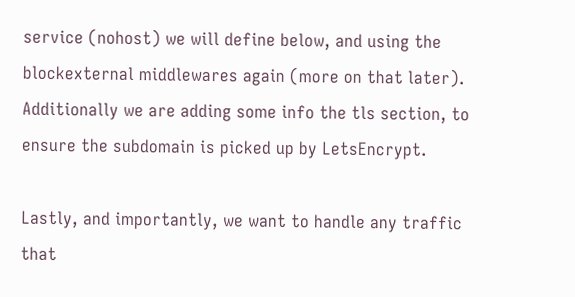service (nohost) we will define below, and using the blockexternal middlewares again (more on that later). Additionally we are adding some info the tls section, to ensure the subdomain is picked up by LetsEncrypt.

Lastly, and importantly, we want to handle any traffic that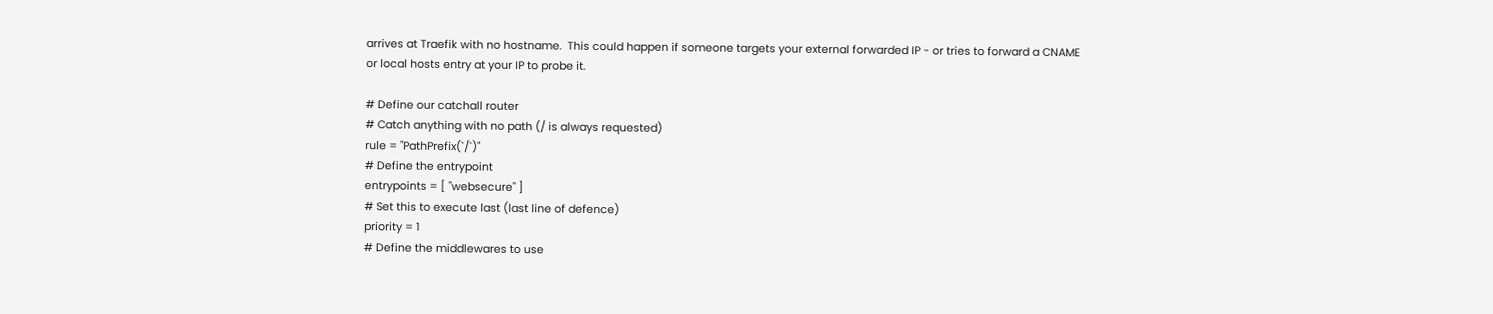arrives at Traefik with no hostname.  This could happen if someone targets your external forwarded IP - or tries to forward a CNAME or local hosts entry at your IP to probe it.

# Define our catchall router
# Catch anything with no path (/ is always requested)
rule = "PathPrefix(`/`)"
# Define the entrypoint
entrypoints = [ "websecure" ]
# Set this to execute last (last line of defence)
priority = 1
# Define the middlewares to use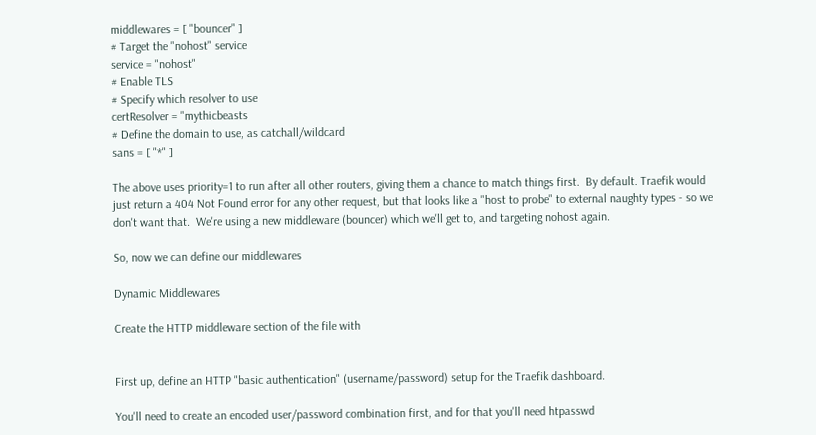middlewares = [ "bouncer" ]
# Target the "nohost" service
service = "nohost"
# Enable TLS
# Specify which resolver to use
certResolver = "mythicbeasts
# Define the domain to use, as catchall/wildcard
sans = [ "*" ]

The above uses priority=1 to run after all other routers, giving them a chance to match things first.  By default. Traefik would just return a 404 Not Found error for any other request, but that looks like a "host to probe" to external naughty types - so we don't want that.  We're using a new middleware (bouncer) which we'll get to, and targeting nohost again.

So, now we can define our middlewares

Dynamic Middlewares

Create the HTTP middleware section of the file with


First up, define an HTTP "basic authentication" (username/password) setup for the Traefik dashboard.

You'll need to create an encoded user/password combination first, and for that you'll need htpasswd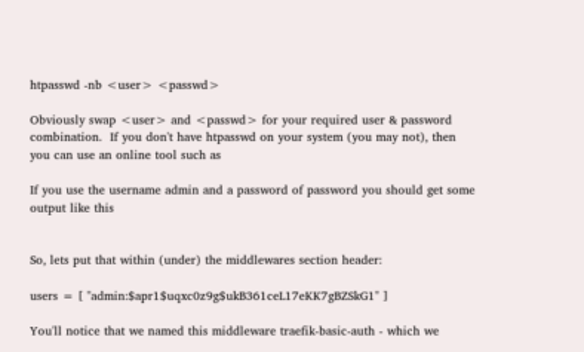htpasswd -nb <user> <passwd>

Obviously swap <user> and <passwd> for your required user & password combination.  If you don't have htpasswd on your system (you may not), then you can use an online tool such as

If you use the username admin and a password of password you should get some output like this


So, lets put that within (under) the middlewares section header:

users = [ "admin:$apr1$uqxc0z9g$ukB361ceL17eKK7gBZSkG1" ]

You'll notice that we named this middleware traefik-basic-auth - which we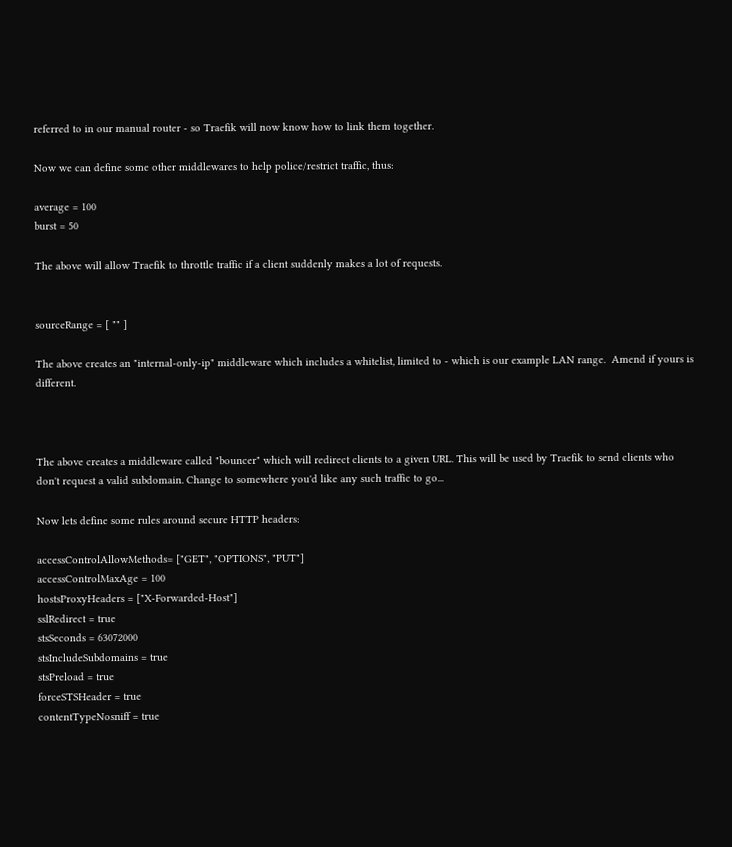referred to in our manual router - so Traefik will now know how to link them together.

Now we can define some other middlewares to help police/restrict traffic, thus:

average = 100
burst = 50

The above will allow Traefik to throttle traffic if a client suddenly makes a lot of requests.


sourceRange = [ "" ]

The above creates an "internal-only-ip" middleware which includes a whitelist, limited to - which is our example LAN range.  Amend if yours is different.



The above creates a middleware called "bouncer" which will redirect clients to a given URL. This will be used by Traefik to send clients who don't request a valid subdomain. Change to somewhere you'd like any such traffic to go...

Now lets define some rules around secure HTTP headers:

accessControlAllowMethods= ["GET", "OPTIONS", "PUT"]
accessControlMaxAge = 100
hostsProxyHeaders = ["X-Forwarded-Host"]
sslRedirect = true
stsSeconds = 63072000
stsIncludeSubdomains = true
stsPreload = true
forceSTSHeader = true
contentTypeNosniff = true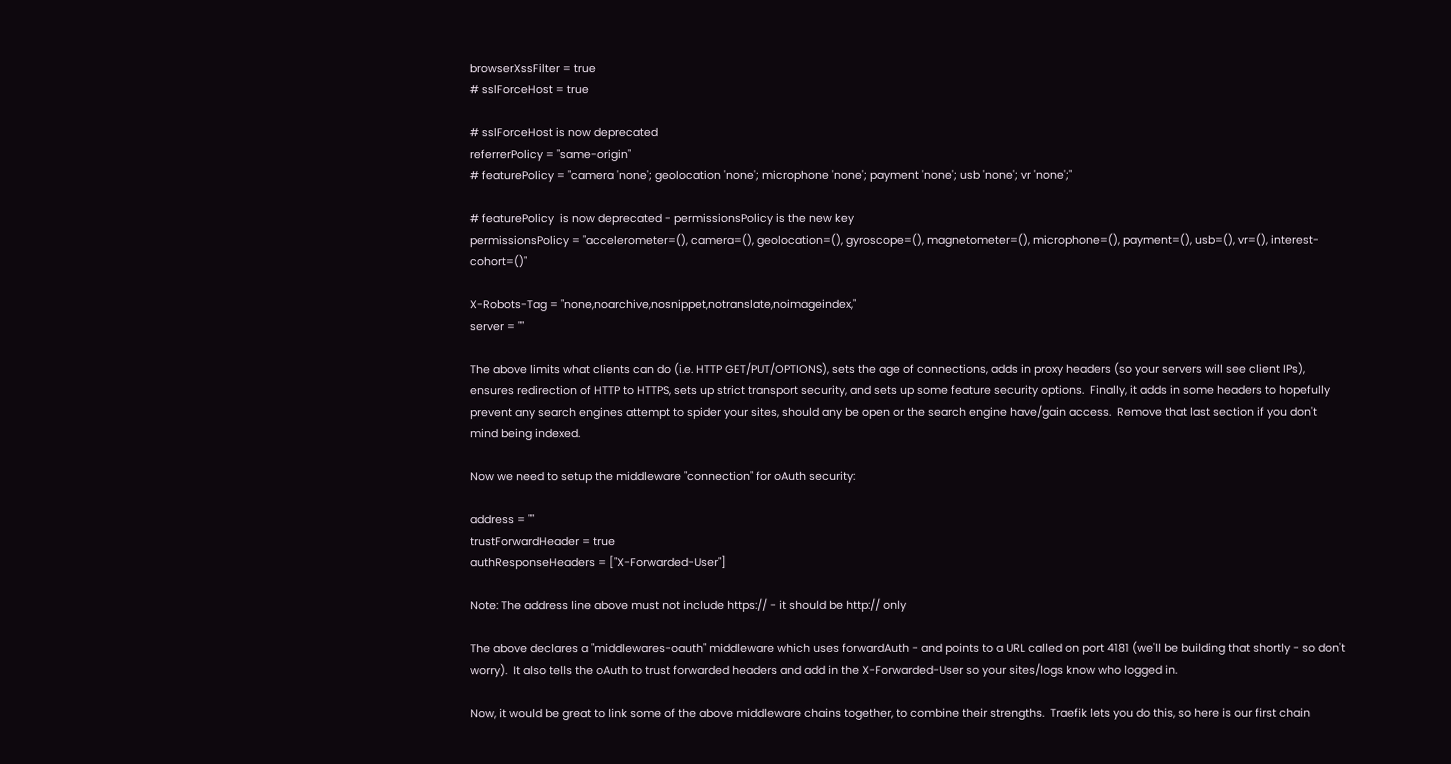browserXssFilter = true
# sslForceHost = true

# sslForceHost is now deprecated
referrerPolicy = "same-origin"
# featurePolicy = "camera 'none'; geolocation 'none'; microphone 'none'; payment 'none'; usb 'none'; vr 'none';"

# featurePolicy  is now deprecated - permissionsPolicy is the new key
permissionsPolicy = "accelerometer=(), camera=(), geolocation=(), gyroscope=(), magnetometer=(), microphone=(), payment=(), usb=(), vr=(), interest-cohort=()"

X-Robots-Tag = "none,noarchive,nosnippet,notranslate,noimageindex,"
server = ""

The above limits what clients can do (i.e. HTTP GET/PUT/OPTIONS), sets the age of connections, adds in proxy headers (so your servers will see client IPs), ensures redirection of HTTP to HTTPS, sets up strict transport security, and sets up some feature security options.  Finally, it adds in some headers to hopefully prevent any search engines attempt to spider your sites, should any be open or the search engine have/gain access.  Remove that last section if you don't mind being indexed.

Now we need to setup the middleware "connection" for oAuth security:

address = ""
trustForwardHeader = true
authResponseHeaders = ["X-Forwarded-User"]

Note: The address line above must not include https:// - it should be http:// only

The above declares a "middlewares-oauth" middleware which uses forwardAuth - and points to a URL called on port 4181 (we'll be building that shortly - so don't worry).  It also tells the oAuth to trust forwarded headers and add in the X-Forwarded-User so your sites/logs know who logged in.

Now, it would be great to link some of the above middleware chains together, to combine their strengths.  Traefik lets you do this, so here is our first chain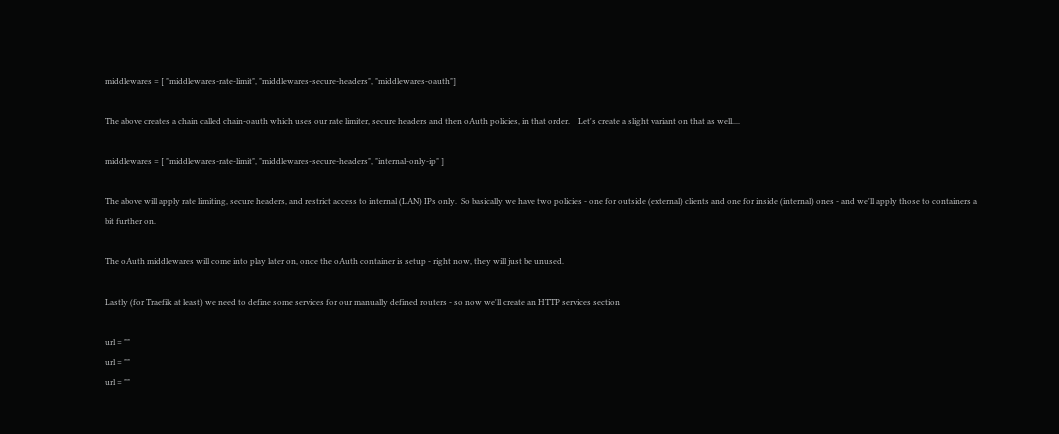middlewares = [ "middlewares-rate-limit", "middlewares-secure-headers", "middlewares-oauth"]

The above creates a chain called chain-oauth which uses our rate limiter, secure headers and then oAuth policies, in that order.    Let's create a slight variant on that as well....

middlewares = [ "middlewares-rate-limit", "middlewares-secure-headers", "internal-only-ip" ]

The above will apply rate limiting, secure headers, and restrict access to internal (LAN) IPs only.  So basically we have two policies - one for outside (external) clients and one for inside (internal) ones - and we'll apply those to containers a bit further on.

The oAuth middlewares will come into play later on, once the oAuth container is setup - right now, they will just be unused.

Lastly (for Traefik at least) we need to define some services for our manually defined routers - so now we'll create an HTTP services section

url = ""
url = ""
url = ""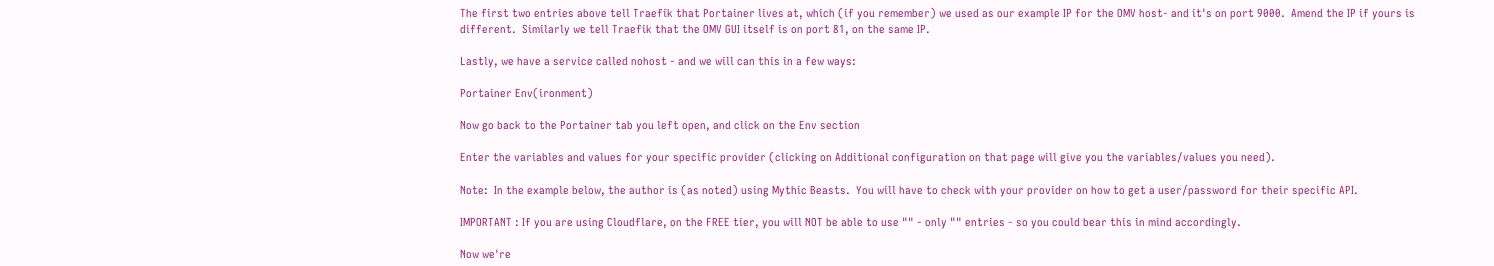The first two entries above tell Traefik that Portainer lives at, which (if you remember) we used as our example IP for the OMV host- and it's on port 9000.  Amend the IP if yours is different.  Similarly we tell Traefik that the OMV GUI itself is on port 81, on the same IP.

Lastly, we have a service called nohost - and we will can this in a few ways:

Portainer Env(ironment)

Now go back to the Portainer tab you left open, and click on the Env section

Enter the variables and values for your specific provider (clicking on Additional configuration on that page will give you the variables/values you need).

Note:  In the example below, the author is (as noted) using Mythic Beasts.  You will have to check with your provider on how to get a user/password for their specific API.

IMPORTANT : If you are using Cloudflare, on the FREE tier, you will NOT be able to use "" - only "" entries - so you could bear this in mind accordingly.

Now we're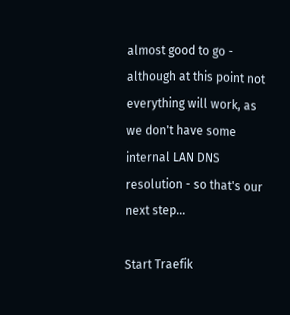almost good to go - although at this point not everything will work, as we don't have some internal LAN DNS resolution - so that's our next step...

Start Traefik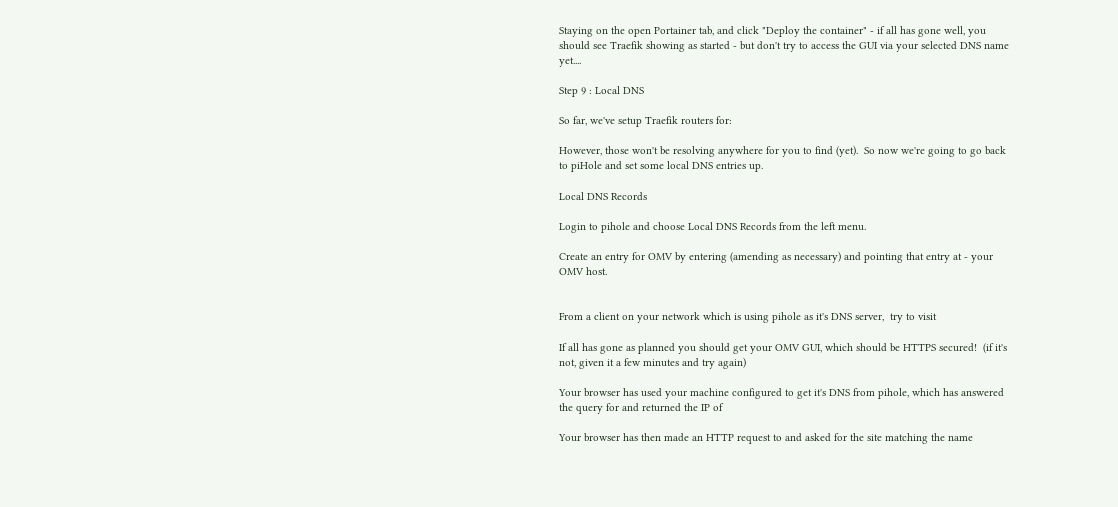Staying on the open Portainer tab, and click "Deploy the container" - if all has gone well, you should see Traefik showing as started - but don't try to access the GUI via your selected DNS name yet....

Step 9 : Local DNS

So far, we've setup Traefik routers for:

However, those won't be resolving anywhere for you to find (yet).  So now we're going to go back to piHole and set some local DNS entries up.

Local DNS Records

Login to pihole and choose Local DNS Records from the left menu.

Create an entry for OMV by entering (amending as necessary) and pointing that entry at - your OMV host.


From a client on your network which is using pihole as it's DNS server,  try to visit

If all has gone as planned you should get your OMV GUI, which should be HTTPS secured!  (if it's not, given it a few minutes and try again)

Your browser has used your machine configured to get it's DNS from pihole, which has answered the query for and returned the IP of

Your browser has then made an HTTP request to and asked for the site matching the name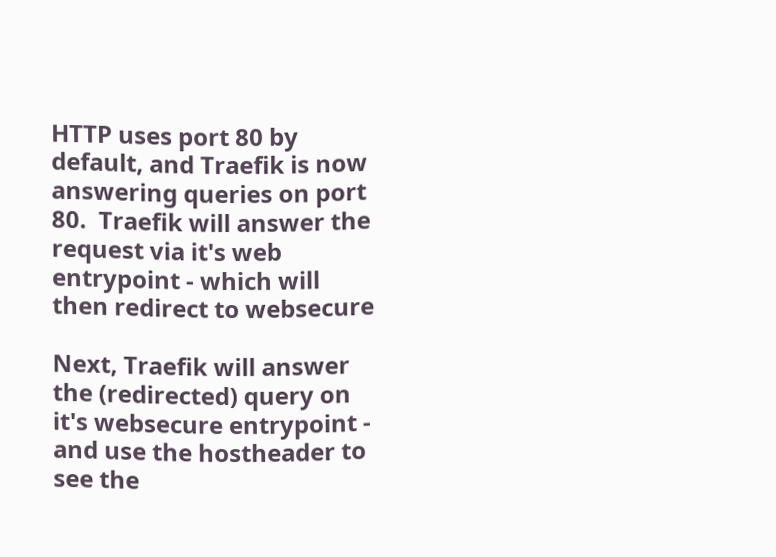HTTP uses port 80 by default, and Traefik is now answering queries on port 80.  Traefik will answer the request via it's web entrypoint - which will then redirect to websecure

Next, Traefik will answer the (redirected) query on it's websecure entrypoint - and use the hostheader to see the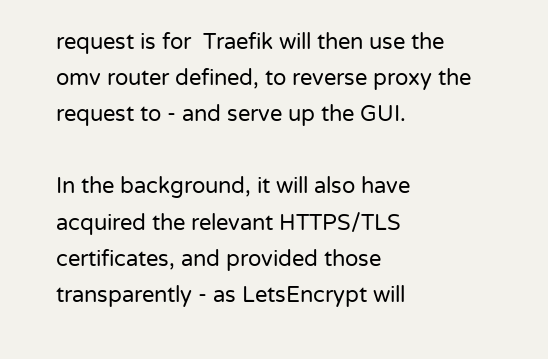request is for  Traefik will then use the omv router defined, to reverse proxy the request to - and serve up the GUI.

In the background, it will also have acquired the relevant HTTPS/TLS certificates, and provided those transparently - as LetsEncrypt will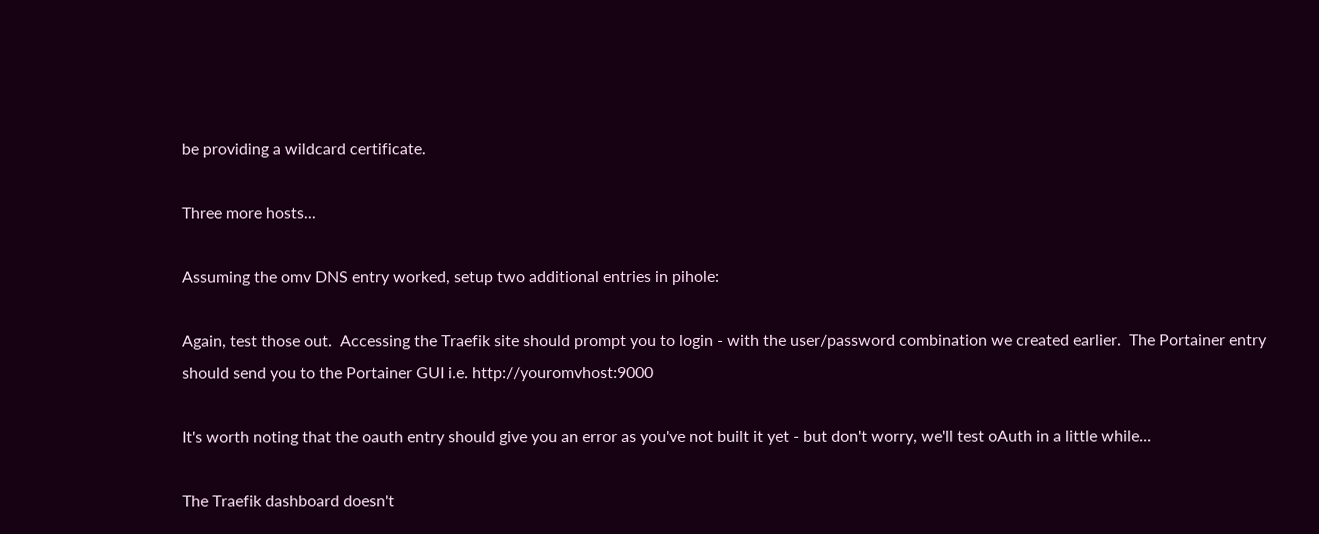be providing a wildcard certificate.

Three more hosts...

Assuming the omv DNS entry worked, setup two additional entries in pihole:

Again, test those out.  Accessing the Traefik site should prompt you to login - with the user/password combination we created earlier.  The Portainer entry should send you to the Portainer GUI i.e. http://youromvhost:9000

It's worth noting that the oauth entry should give you an error as you've not built it yet - but don't worry, we'll test oAuth in a little while...

The Traefik dashboard doesn't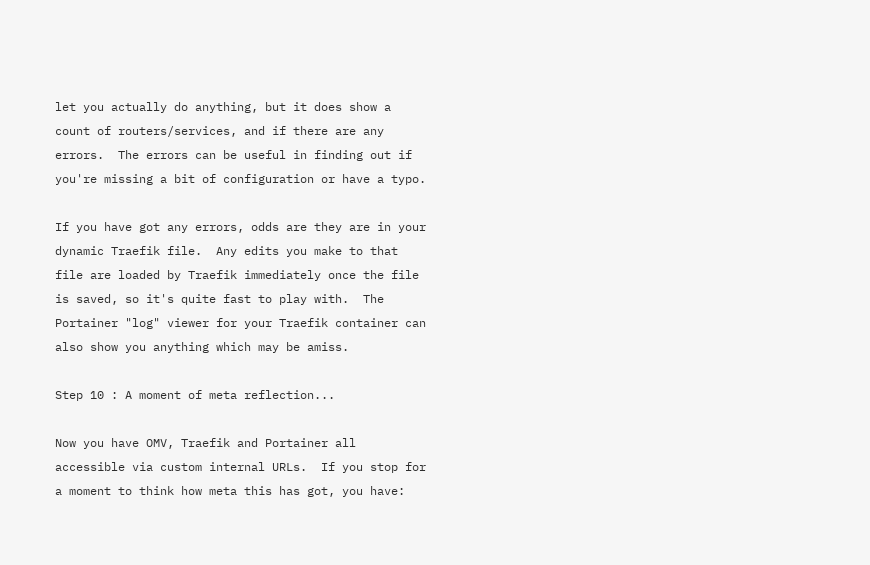let you actually do anything, but it does show a count of routers/services, and if there are any errors.  The errors can be useful in finding out if you're missing a bit of configuration or have a typo.

If you have got any errors, odds are they are in your dynamic Traefik file.  Any edits you make to that file are loaded by Traefik immediately once the file is saved, so it's quite fast to play with.  The Portainer "log" viewer for your Traefik container can also show you anything which may be amiss.

Step 10 : A moment of meta reflection...

Now you have OMV, Traefik and Portainer all accessible via custom internal URLs.  If you stop for a moment to think how meta this has got, you have: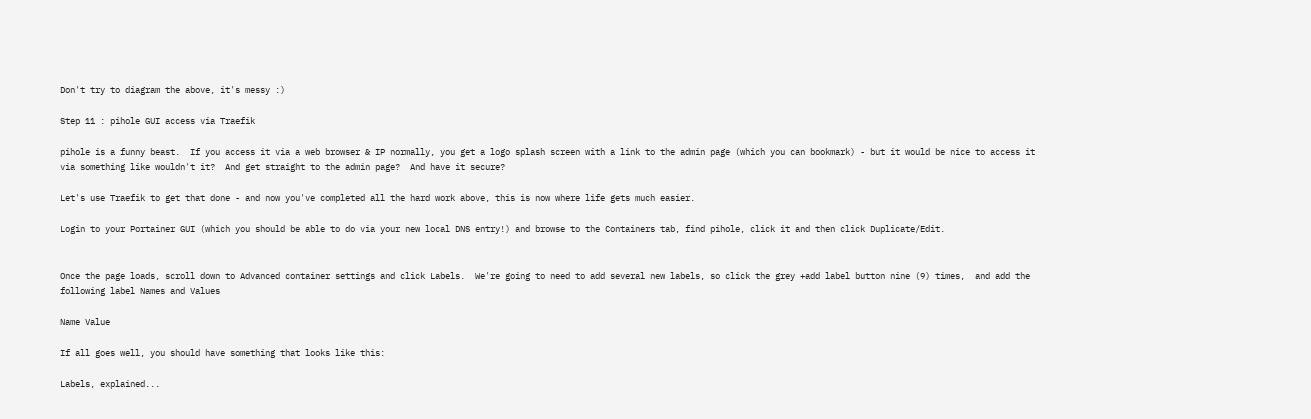Don't try to diagram the above, it's messy :)

Step 11 : pihole GUI access via Traefik

pihole is a funny beast.  If you access it via a web browser & IP normally, you get a logo splash screen with a link to the admin page (which you can bookmark) - but it would be nice to access it via something like wouldn't it?  And get straight to the admin page?  And have it secure?

Let's use Traefik to get that done - and now you've completed all the hard work above, this is now where life gets much easier.

Login to your Portainer GUI (which you should be able to do via your new local DNS entry!) and browse to the Containers tab, find pihole, click it and then click Duplicate/Edit.


Once the page loads, scroll down to Advanced container settings and click Labels.  We're going to need to add several new labels, so click the grey +add label button nine (9) times,  and add the following label Names and Values

Name Value

If all goes well, you should have something that looks like this:

Labels, explained...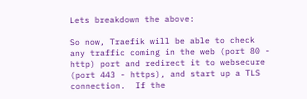Lets breakdown the above:

So now, Traefik will be able to check any traffic coming in the web (port 80 - http) port and redirect it to websecure (port 443 - https), and start up a TLS connection.  If the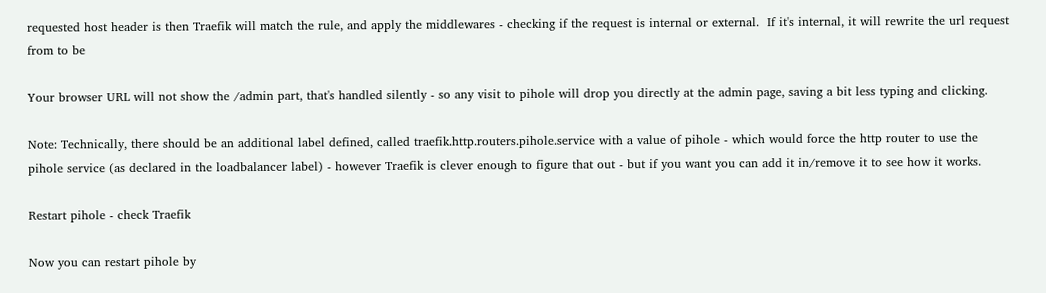requested host header is then Traefik will match the rule, and apply the middlewares - checking if the request is internal or external.  If it's internal, it will rewrite the url request from to be

Your browser URL will not show the /admin part, that's handled silently - so any visit to pihole will drop you directly at the admin page, saving a bit less typing and clicking.

Note: Technically, there should be an additional label defined, called traefik.http.routers.pihole.service with a value of pihole - which would force the http router to use the pihole service (as declared in the loadbalancer label) - however Traefik is clever enough to figure that out - but if you want you can add it in/remove it to see how it works.

Restart pihole - check Traefik

Now you can restart pihole by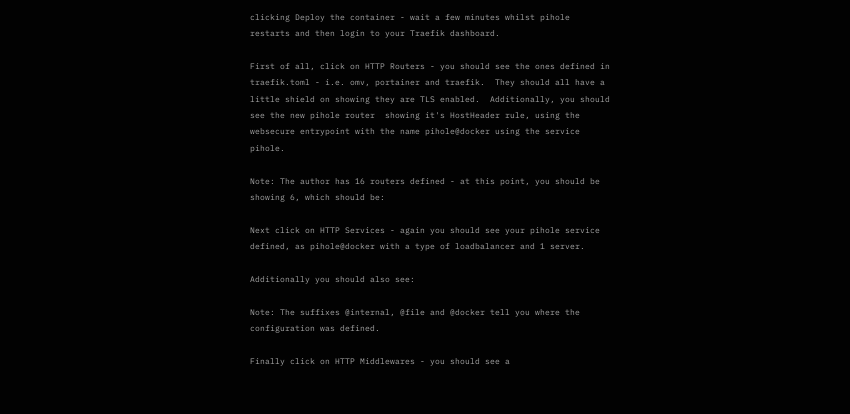clicking Deploy the container - wait a few minutes whilst pihole restarts and then login to your Traefik dashboard.

First of all, click on HTTP Routers - you should see the ones defined in traefik.toml - i.e. omv, portainer and traefik.  They should all have a little shield on showing they are TLS enabled.  Additionally, you should see the new pihole router  showing it's HostHeader rule, using the websecure entrypoint with the name pihole@docker using the service pihole.

Note: The author has 16 routers defined - at this point, you should be showing 6, which should be:

Next click on HTTP Services - again you should see your pihole service defined, as pihole@docker with a type of loadbalancer and 1 server.

Additionally you should also see:

Note: The suffixes @internal, @file and @docker tell you where the configuration was defined.

Finally click on HTTP Middlewares - you should see a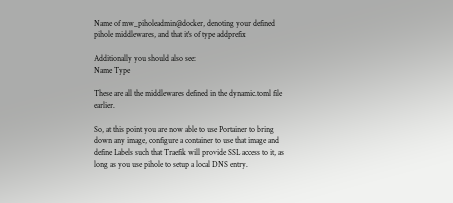Name of mw_piholeadmin@docker, denoting your defined pihole middlewares, and that it's of type addprefix

Additionally you should also see:
Name Type

These are all the middlewares defined in the dynamic.toml file earlier.

So, at this point you are now able to use Portainer to bring down any image, configure a container to use that image and define Labels such that Traefik will provide SSL access to it, as long as you use pihole to setup a local DNS entry.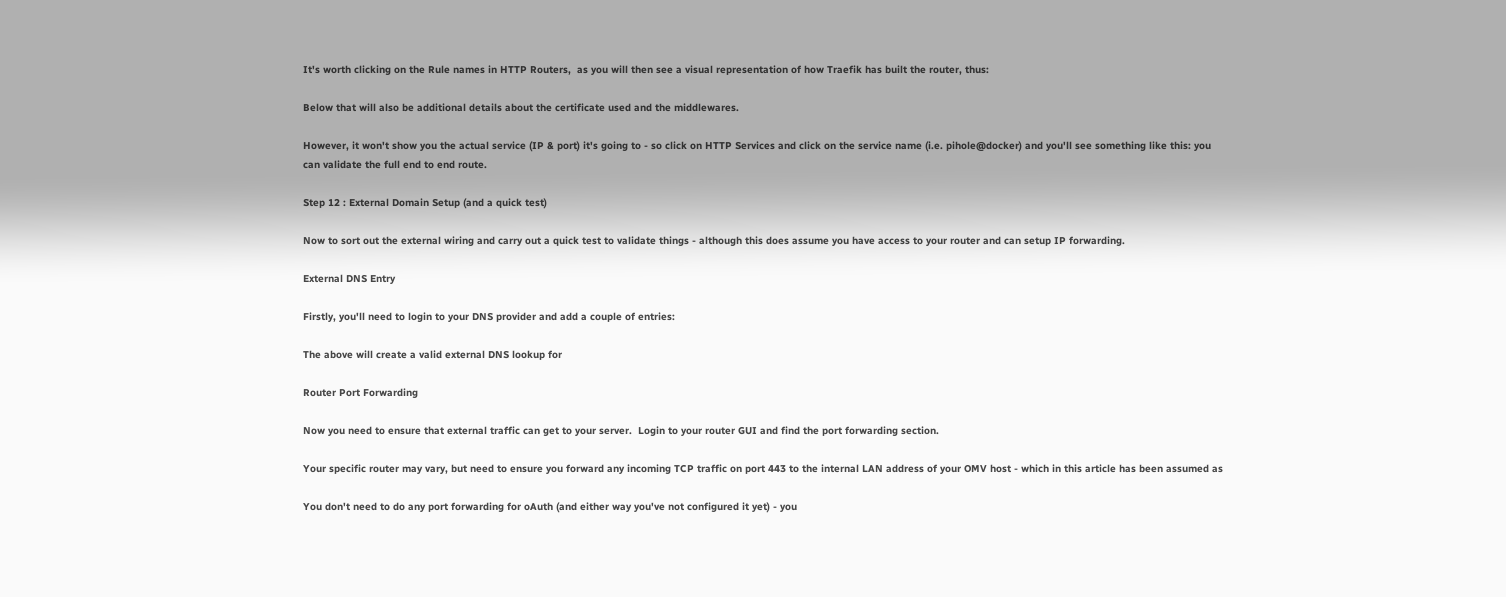It's worth clicking on the Rule names in HTTP Routers,  as you will then see a visual representation of how Traefik has built the router, thus:

Below that will also be additional details about the certificate used and the middlewares.

However, it won't show you the actual service (IP & port) it's going to - so click on HTTP Services and click on the service name (i.e. pihole@docker) and you'll see something like this: you can validate the full end to end route.

Step 12 : External Domain Setup (and a quick test)

Now to sort out the external wiring and carry out a quick test to validate things - although this does assume you have access to your router and can setup IP forwarding.

External DNS Entry

Firstly, you'll need to login to your DNS provider and add a couple of entries:

The above will create a valid external DNS lookup for

Router Port Forwarding

Now you need to ensure that external traffic can get to your server.  Login to your router GUI and find the port forwarding section.

Your specific router may vary, but need to ensure you forward any incoming TCP traffic on port 443 to the internal LAN address of your OMV host - which in this article has been assumed as

You don't need to do any port forwarding for oAuth (and either way you've not configured it yet) - you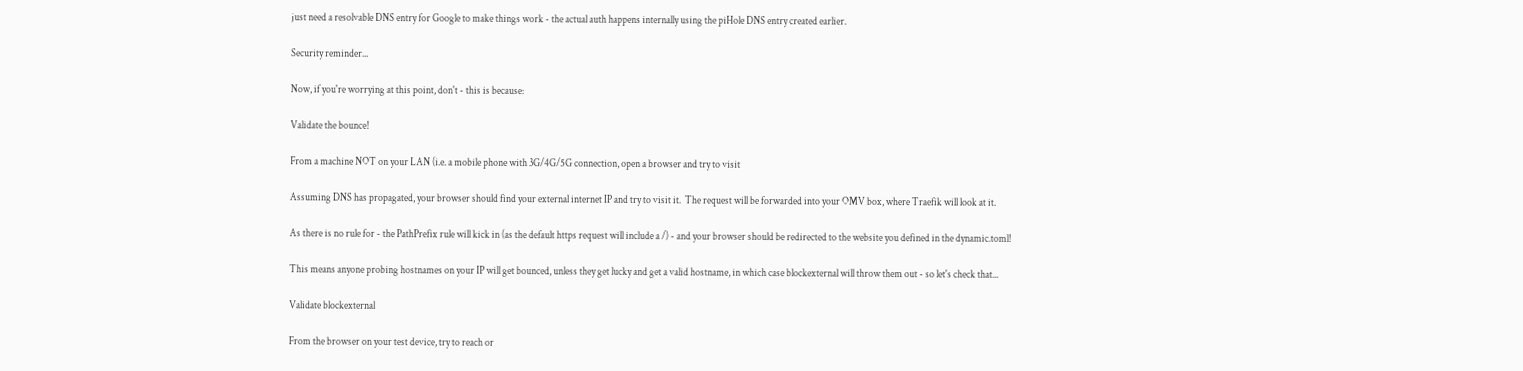just need a resolvable DNS entry for Google to make things work - the actual auth happens internally using the piHole DNS entry created earlier.

Security reminder...

Now, if you're worrying at this point, don't - this is because:

Validate the bounce!

From a machine NOT on your LAN (i.e. a mobile phone with 3G/4G/5G connection, open a browser and try to visit

Assuming DNS has propagated, your browser should find your external internet IP and try to visit it.  The request will be forwarded into your OMV box, where Traefik will look at it.

As there is no rule for - the PathPrefix rule will kick in (as the default https request will include a /) - and your browser should be redirected to the website you defined in the dynamic.toml!

This means anyone probing hostnames on your IP will get bounced, unless they get lucky and get a valid hostname, in which case blockexternal will throw them out - so let's check that...

Validate blockexternal

From the browser on your test device, try to reach or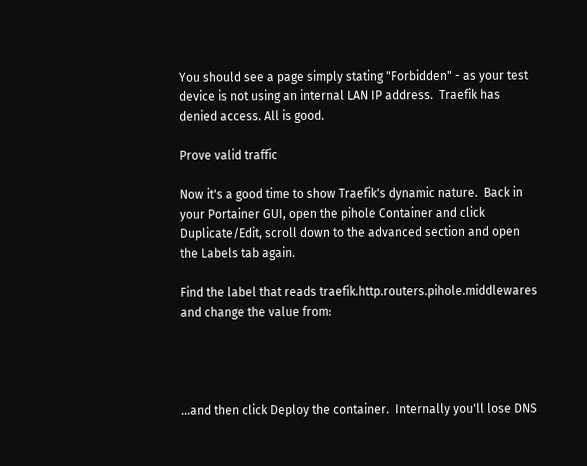You should see a page simply stating "Forbidden" - as your test device is not using an internal LAN IP address.  Traefik has denied access. All is good.

Prove valid traffic

Now it's a good time to show Traefik's dynamic nature.  Back in your Portainer GUI, open the pihole Container and click Duplicate/Edit, scroll down to the advanced section and open the Labels tab again.

Find the label that reads traefik.http.routers.pihole.middlewares and change the value from:




...and then click Deploy the container.  Internally you'll lose DNS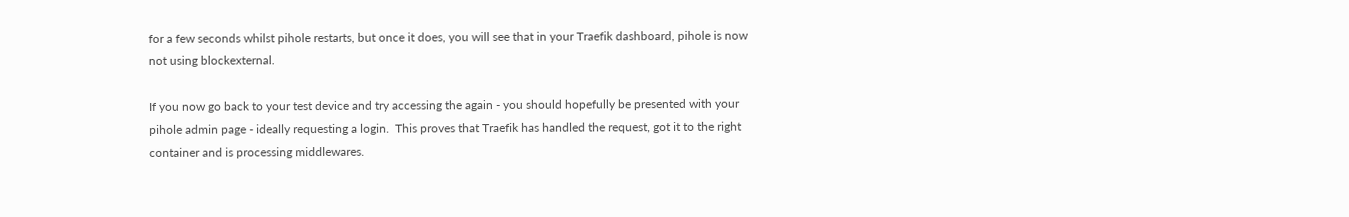for a few seconds whilst pihole restarts, but once it does, you will see that in your Traefik dashboard, pihole is now not using blockexternal.

If you now go back to your test device and try accessing the again - you should hopefully be presented with your pihole admin page - ideally requesting a login.  This proves that Traefik has handled the request, got it to the right container and is processing middlewares.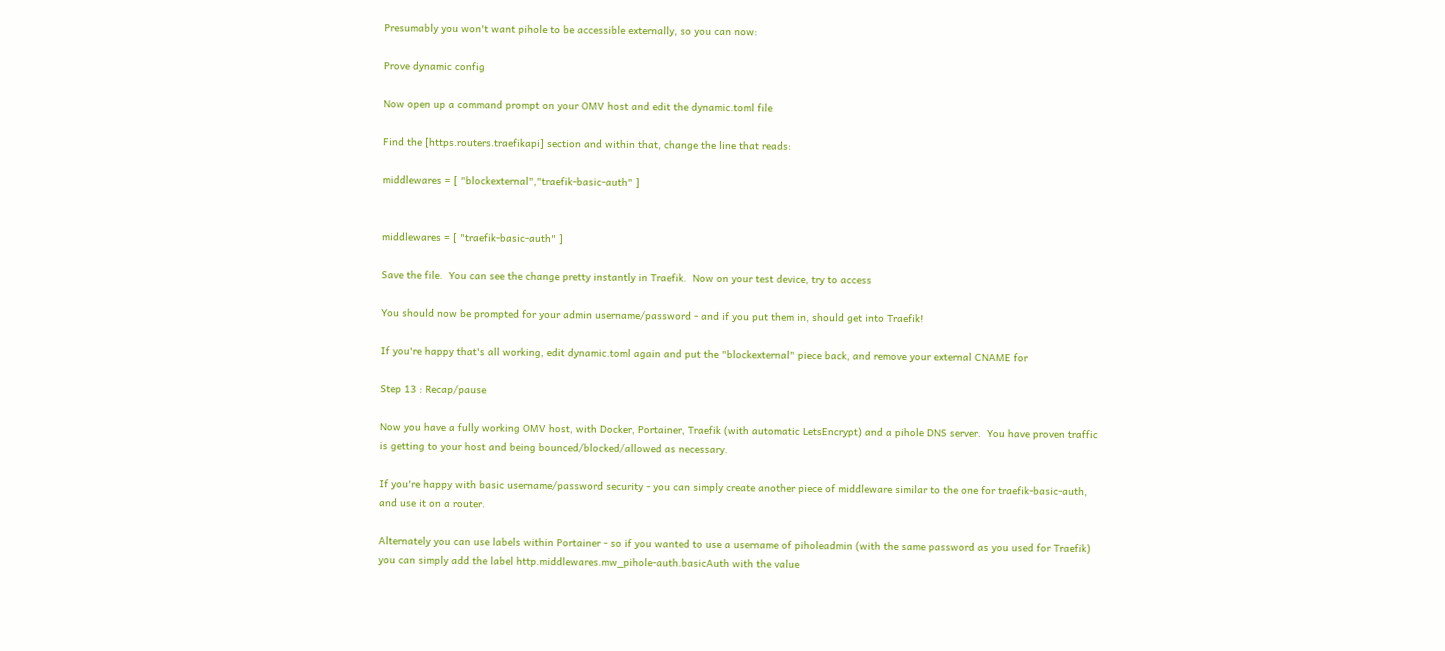Presumably you won't want pihole to be accessible externally, so you can now:

Prove dynamic config

Now open up a command prompt on your OMV host and edit the dynamic.toml file

Find the [https.routers.traefikapi] section and within that, change the line that reads:

middlewares = [ "blockexternal","traefik-basic-auth" ]


middlewares = [ "traefik-basic-auth" ]

Save the file.  You can see the change pretty instantly in Traefik.  Now on your test device, try to access

You should now be prompted for your admin username/password - and if you put them in, should get into Traefik!

If you're happy that's all working, edit dynamic.toml again and put the "blockexternal" piece back, and remove your external CNAME for

Step 13 : Recap/pause

Now you have a fully working OMV host, with Docker, Portainer, Traefik (with automatic LetsEncrypt) and a pihole DNS server.  You have proven traffic is getting to your host and being bounced/blocked/allowed as necessary.

If you're happy with basic username/password security - you can simply create another piece of middleware similar to the one for traefik-basic-auth, and use it on a router.

Alternately you can use labels within Portainer - so if you wanted to use a username of piholeadmin (with the same password as you used for Traefik) you can simply add the label http.middlewares.mw_pihole-auth.basicAuth with the value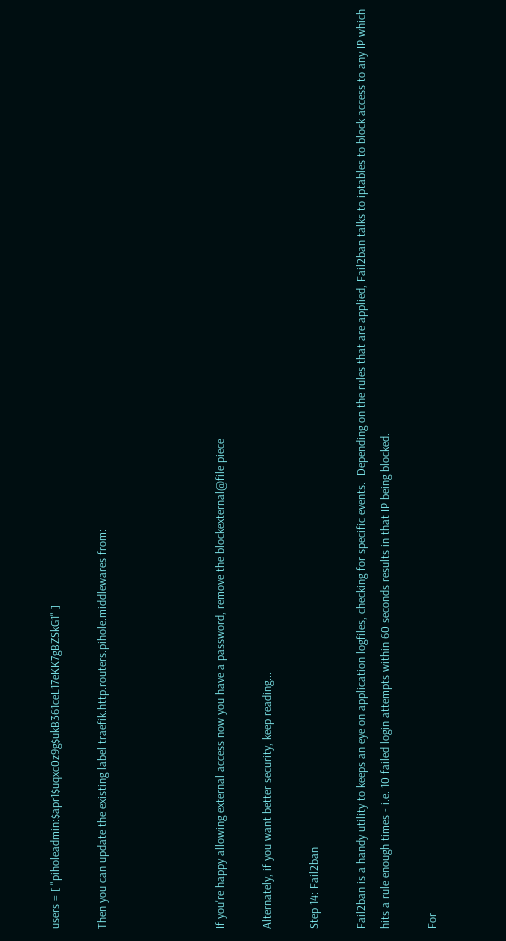users = [ "piholeadmin:$apr1$uqxc0z9g$ukB361ceL17eKK7gBZSkG1" ]

Then you can update the existing label traefik.http.routers.pihole.middlewares from:




If you're happy allowing external access now you have a password, remove the blockexternal@file piece

Alternately, if you want better security, keep reading...

Step 14: Fail2ban

Fail2ban is a handy utility to keeps an eye on application logfiles, checking for specific events.  Depending on the rules that are applied, Fail2ban talks to iptables to block access to any IP which hits a rule enough times - i.e. 10 failed login attempts within 60 seconds results in that IP being blocked.

For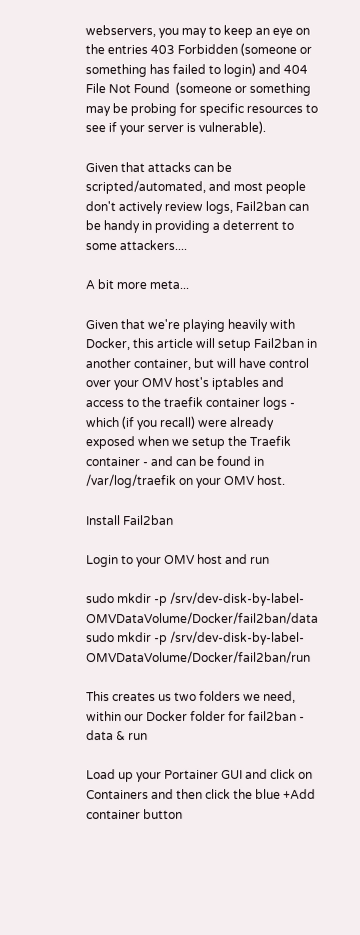webservers, you may to keep an eye on the entries 403 Forbidden (someone or something has failed to login) and 404 File Not Found  (someone or something may be probing for specific resources to see if your server is vulnerable).

Given that attacks can be scripted/automated, and most people don't actively review logs, Fail2ban can be handy in providing a deterrent to some attackers....

A bit more meta...

Given that we're playing heavily with Docker, this article will setup Fail2ban in another container, but will have control over your OMV host's iptables and access to the traefik container logs - which (if you recall) were already exposed when we setup the Traefik container - and can be found in /var/log/traefik on your OMV host.

Install Fail2ban

Login to your OMV host and run

sudo mkdir -p /srv/dev-disk-by-label-OMVDataVolume/Docker/fail2ban/data
sudo mkdir -p /srv/dev-disk-by-label-OMVDataVolume/Docker/fail2ban/run

This creates us two folders we need, within our Docker folder for fail2ban - data & run

Load up your Portainer GUI and click on Containers and then click the blue +Add container button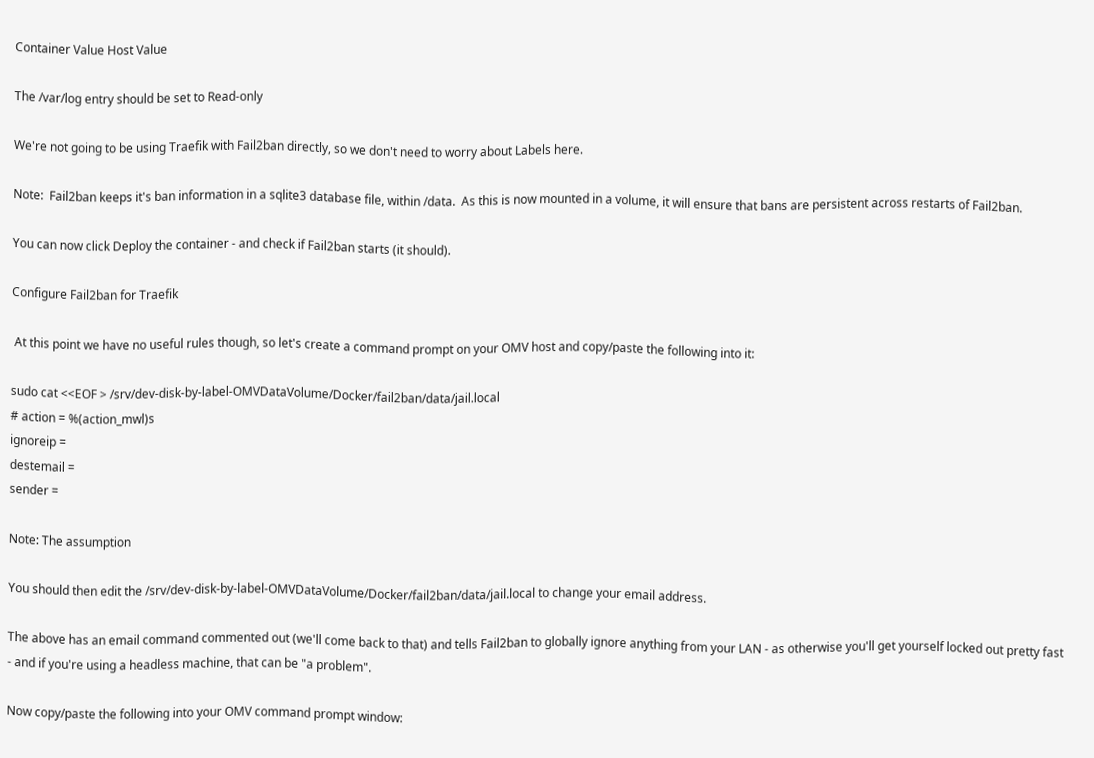Container Value Host Value

The /var/log entry should be set to Read-only

We're not going to be using Traefik with Fail2ban directly, so we don't need to worry about Labels here.

Note:  Fail2ban keeps it's ban information in a sqlite3 database file, within /data.  As this is now mounted in a volume, it will ensure that bans are persistent across restarts of Fail2ban.

You can now click Deploy the container - and check if Fail2ban starts (it should).

Configure Fail2ban for Traefik

 At this point we have no useful rules though, so let's create a command prompt on your OMV host and copy/paste the following into it:

sudo cat <<EOF > /srv/dev-disk-by-label-OMVDataVolume/Docker/fail2ban/data/jail.local
# action = %(action_mwl)s
ignoreip =
destemail =
sender =

Note: The assumption

You should then edit the /srv/dev-disk-by-label-OMVDataVolume/Docker/fail2ban/data/jail.local to change your email address.

The above has an email command commented out (we'll come back to that) and tells Fail2ban to globally ignore anything from your LAN - as otherwise you'll get yourself locked out pretty fast - and if you're using a headless machine, that can be "a problem".

Now copy/paste the following into your OMV command prompt window: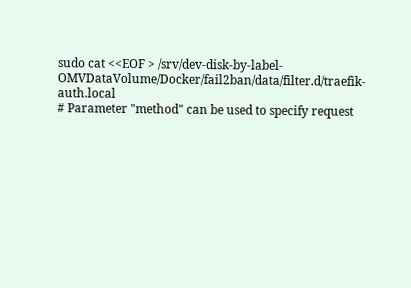sudo cat <<EOF > /srv/dev-disk-by-label-OMVDataVolume/Docker/fail2ban/data/filter.d/traefik-auth.local
# Parameter "method" can be used to specify request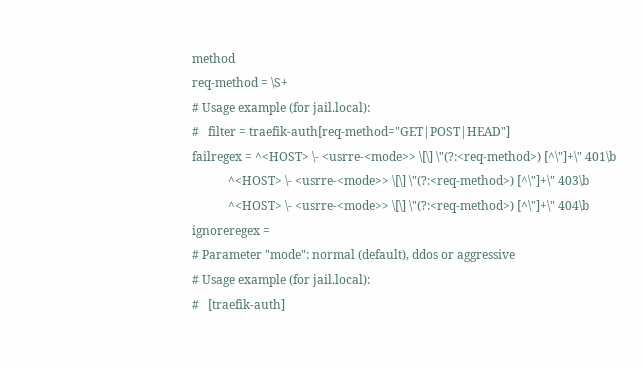method
req-method = \S+
# Usage example (for jail.local):
#   filter = traefik-auth[req-method="GET|POST|HEAD"]
failregex = ^<HOST> \- <usrre-<mode>> \[\] \"(?:<req-method>) [^\"]+\" 401\b
            ^<HOST> \- <usrre-<mode>> \[\] \"(?:<req-method>) [^\"]+\" 403\b
            ^<HOST> \- <usrre-<mode>> \[\] \"(?:<req-method>) [^\"]+\" 404\b
ignoreregex =
# Parameter "mode": normal (default), ddos or aggressive
# Usage example (for jail.local):
#   [traefik-auth]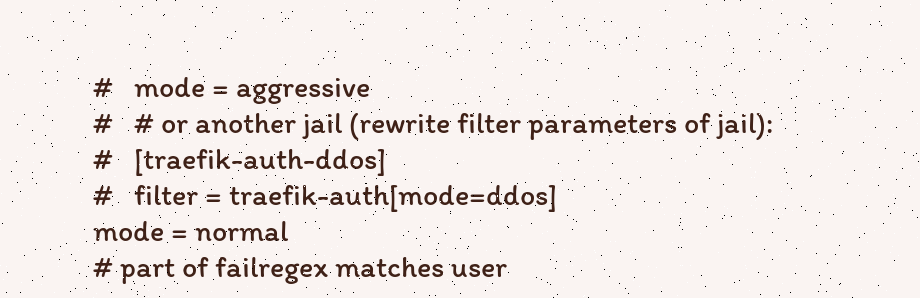#   mode = aggressive
#   # or another jail (rewrite filter parameters of jail):
#   [traefik-auth-ddos]
#   filter = traefik-auth[mode=ddos]
mode = normal
# part of failregex matches user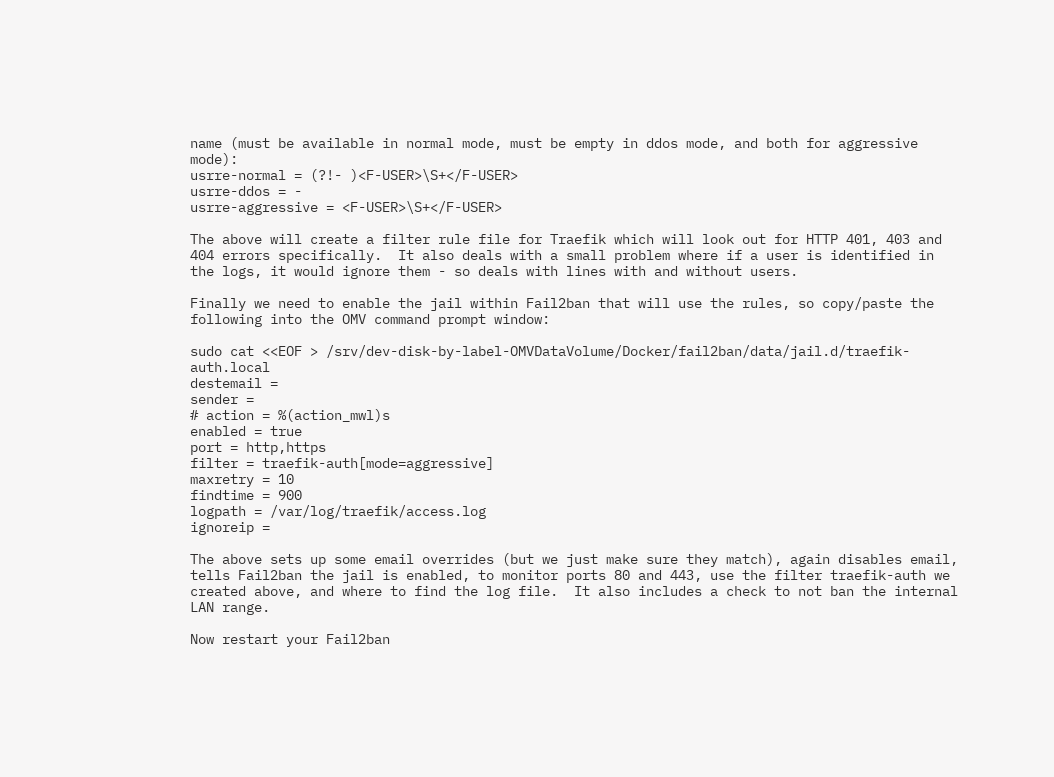name (must be available in normal mode, must be empty in ddos mode, and both for aggressive mode):
usrre-normal = (?!- )<F-USER>\S+</F-USER>
usrre-ddos = -
usrre-aggressive = <F-USER>\S+</F-USER>

The above will create a filter rule file for Traefik which will look out for HTTP 401, 403 and 404 errors specifically.  It also deals with a small problem where if a user is identified in the logs, it would ignore them - so deals with lines with and without users.

Finally we need to enable the jail within Fail2ban that will use the rules, so copy/paste the following into the OMV command prompt window:

sudo cat <<EOF > /srv/dev-disk-by-label-OMVDataVolume/Docker/fail2ban/data/jail.d/traefik-auth.local
destemail =
sender =
# action = %(action_mwl)s
enabled = true
port = http,https
filter = traefik-auth[mode=aggressive]
maxretry = 10
findtime = 900
logpath = /var/log/traefik/access.log
ignoreip =

The above sets up some email overrides (but we just make sure they match), again disables email, tells Fail2ban the jail is enabled, to monitor ports 80 and 443, use the filter traefik-auth we created above, and where to find the log file.  It also includes a check to not ban the internal LAN range.

Now restart your Fail2ban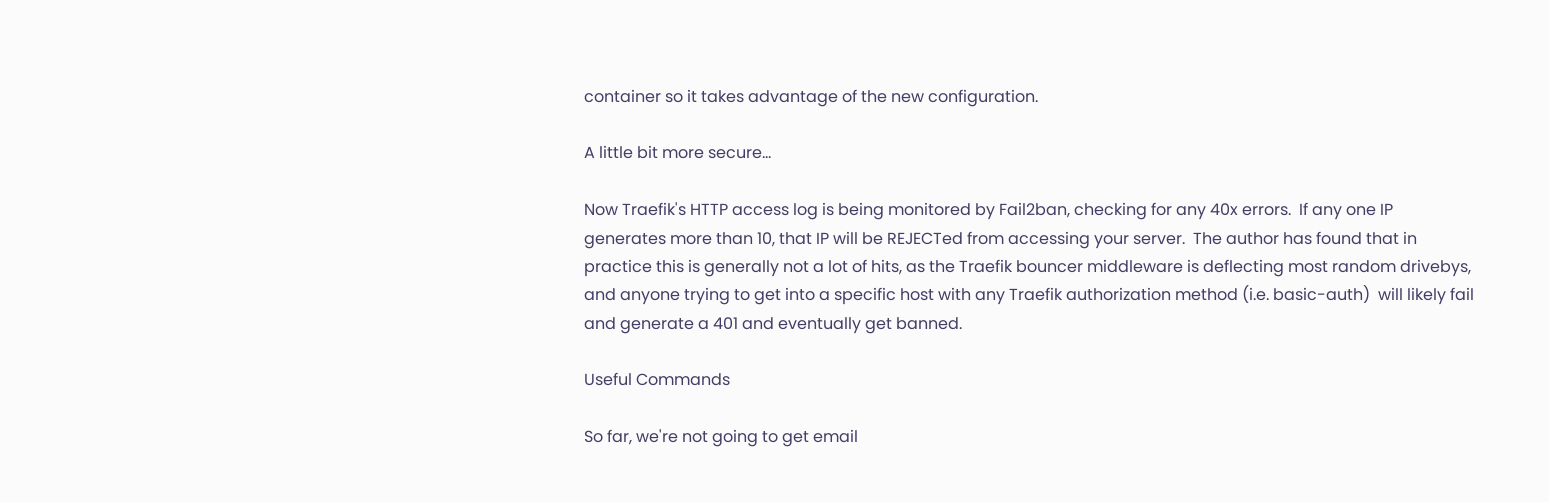container so it takes advantage of the new configuration.

A little bit more secure...

Now Traefik's HTTP access log is being monitored by Fail2ban, checking for any 40x errors.  If any one IP generates more than 10, that IP will be REJECTed from accessing your server.  The author has found that in practice this is generally not a lot of hits, as the Traefik bouncer middleware is deflecting most random drivebys, and anyone trying to get into a specific host with any Traefik authorization method (i.e. basic-auth)  will likely fail and generate a 401 and eventually get banned.

Useful Commands

So far, we're not going to get email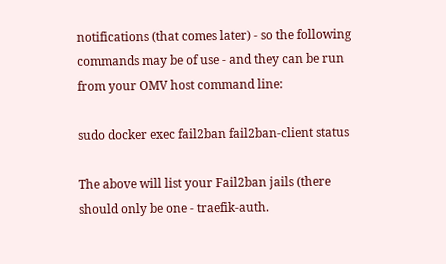notifications (that comes later) - so the following commands may be of use - and they can be run from your OMV host command line:

sudo docker exec fail2ban fail2ban-client status

The above will list your Fail2ban jails (there should only be one - traefik-auth.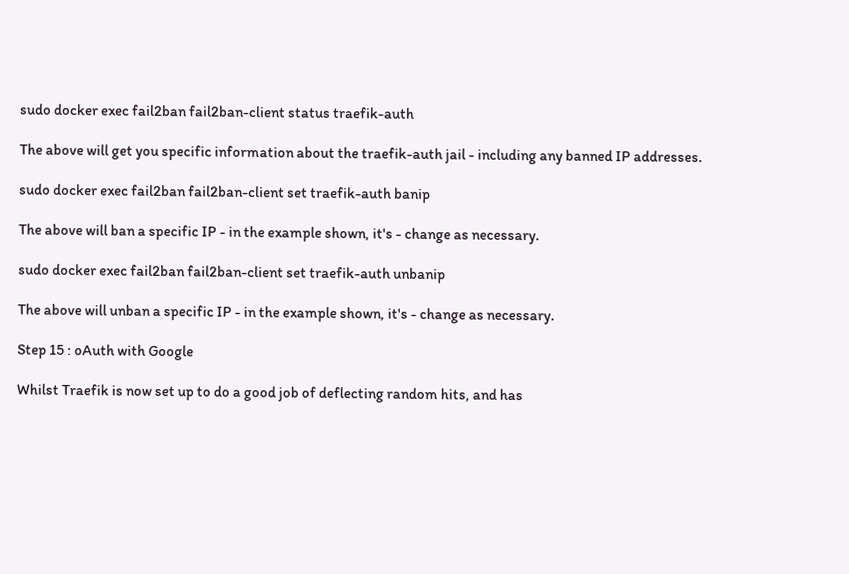sudo docker exec fail2ban fail2ban-client status traefik-auth

The above will get you specific information about the traefik-auth jail - including any banned IP addresses.

sudo docker exec fail2ban fail2ban-client set traefik-auth banip

The above will ban a specific IP - in the example shown, it's - change as necessary.

sudo docker exec fail2ban fail2ban-client set traefik-auth unbanip

The above will unban a specific IP - in the example shown, it's - change as necessary.

Step 15 : oAuth with Google

Whilst Traefik is now set up to do a good job of deflecting random hits, and has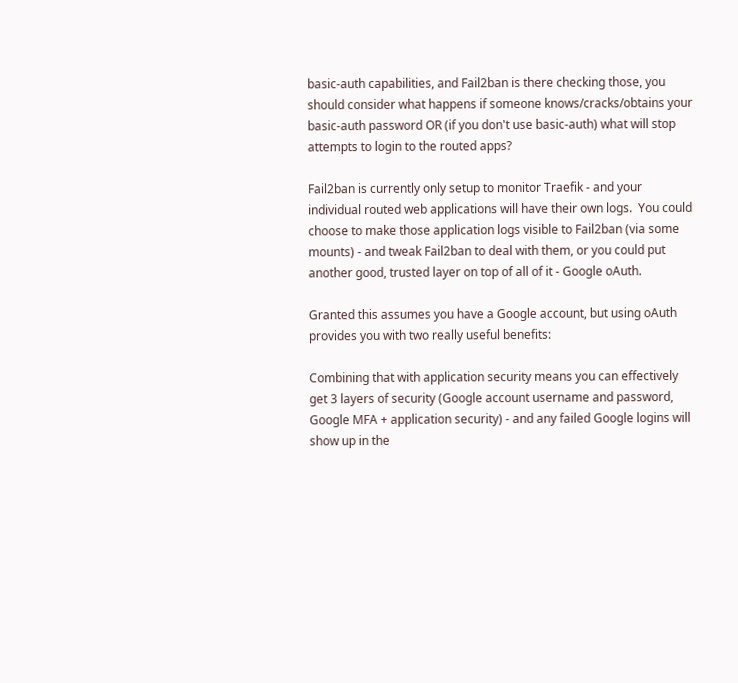basic-auth capabilities, and Fail2ban is there checking those, you should consider what happens if someone knows/cracks/obtains your basic-auth password OR (if you don't use basic-auth) what will stop attempts to login to the routed apps?

Fail2ban is currently only setup to monitor Traefik - and your individual routed web applications will have their own logs.  You could choose to make those application logs visible to Fail2ban (via some mounts) - and tweak Fail2ban to deal with them, or you could put another good, trusted layer on top of all of it - Google oAuth.

Granted this assumes you have a Google account, but using oAuth provides you with two really useful benefits:

Combining that with application security means you can effectively get 3 layers of security (Google account username and password, Google MFA + application security) - and any failed Google logins will show up in the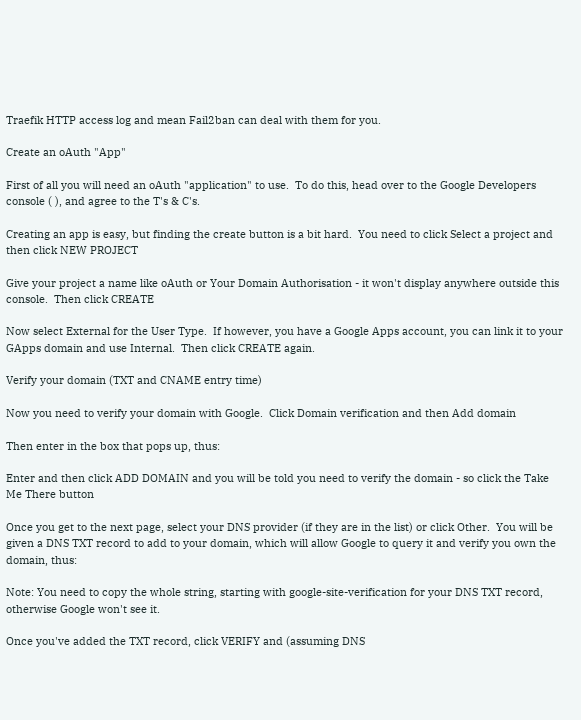Traefik HTTP access log and mean Fail2ban can deal with them for you.

Create an oAuth "App"

First of all you will need an oAuth "application" to use.  To do this, head over to the Google Developers console ( ), and agree to the T's & C's.

Creating an app is easy, but finding the create button is a bit hard.  You need to click Select a project and then click NEW PROJECT

Give your project a name like oAuth or Your Domain Authorisation - it won't display anywhere outside this console.  Then click CREATE

Now select External for the User Type.  If however, you have a Google Apps account, you can link it to your GApps domain and use Internal.  Then click CREATE again.

Verify your domain (TXT and CNAME entry time)

Now you need to verify your domain with Google.  Click Domain verification and then Add domain

Then enter in the box that pops up, thus:

Enter and then click ADD DOMAIN and you will be told you need to verify the domain - so click the Take Me There button

Once you get to the next page, select your DNS provider (if they are in the list) or click Other.  You will be given a DNS TXT record to add to your domain, which will allow Google to query it and verify you own the domain, thus:

Note: You need to copy the whole string, starting with google-site-verification for your DNS TXT record, otherwise Google won't see it.

Once you've added the TXT record, click VERIFY and (assuming DNS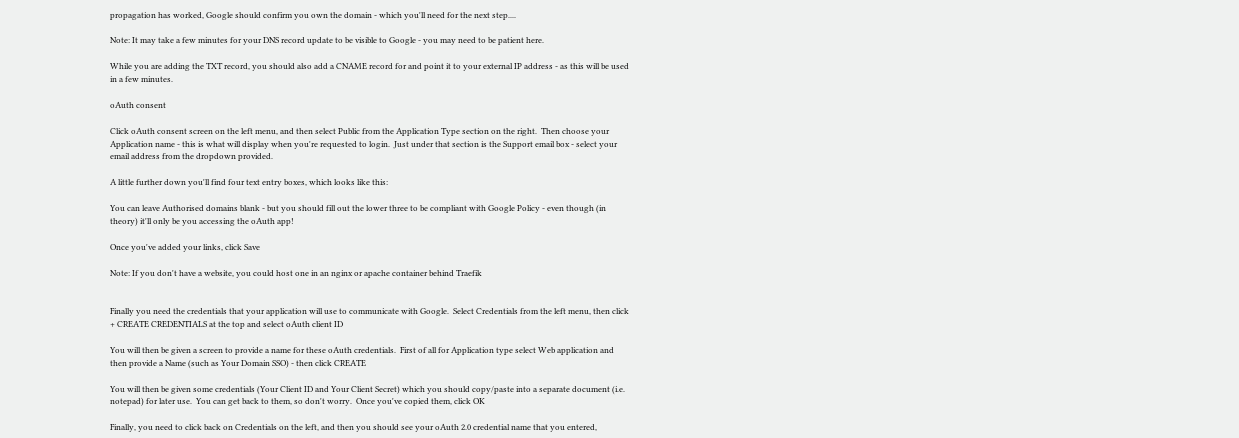propagation has worked, Google should confirm you own the domain - which you'll need for the next step....

Note: It may take a few minutes for your DNS record update to be visible to Google - you may need to be patient here.

While you are adding the TXT record, you should also add a CNAME record for and point it to your external IP address - as this will be used in a few minutes.

oAuth consent

Click oAuth consent screen on the left menu, and then select Public from the Application Type section on the right.  Then choose your Application name - this is what will display when you're requested to login.  Just under that section is the Support email box - select your email address from the dropdown provided.

A little further down you'll find four text entry boxes, which looks like this:

You can leave Authorised domains blank - but you should fill out the lower three to be compliant with Google Policy - even though (in theory) it'll only be you accessing the oAuth app!

Once you've added your links, click Save

Note: If you don't have a website, you could host one in an nginx or apache container behind Traefik


Finally you need the credentials that your application will use to communicate with Google.  Select Credentials from the left menu, then click + CREATE CREDENTIALS at the top and select oAuth client ID

You will then be given a screen to provide a name for these oAuth credentials.  First of all for Application type select Web application and then provide a Name (such as Your Domain SSO) - then click CREATE

You will then be given some credentials (Your Client ID and Your Client Secret) which you should copy/paste into a separate document (i.e. notepad) for later use.  You can get back to them, so don't worry.  Once you've copied them, click OK

Finally, you need to click back on Credentials on the left, and then you should see your oAuth 2.0 credential name that you entered,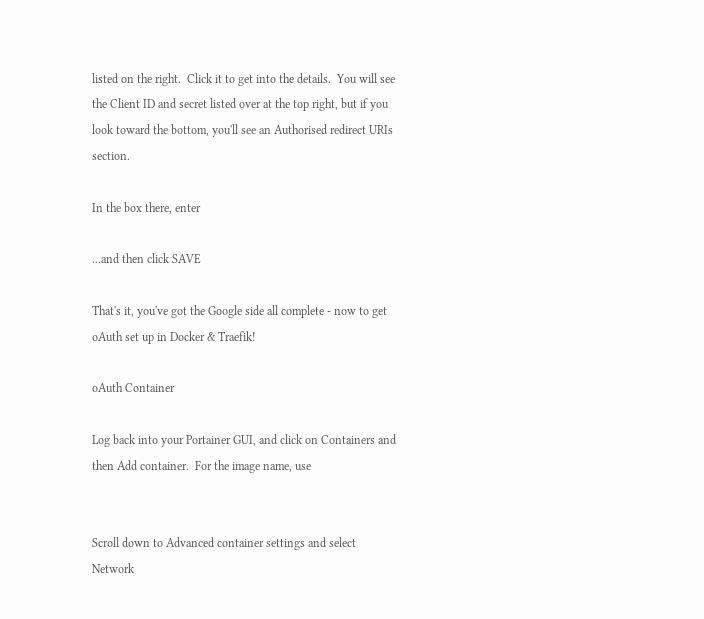listed on the right.  Click it to get into the details.  You will see the Client ID and secret listed over at the top right, but if you look toward the bottom, you'll see an Authorised redirect URIs section.

In the box there, enter

...and then click SAVE

That's it, you've got the Google side all complete - now to get oAuth set up in Docker & Traefik!

oAuth Container

Log back into your Portainer GUI, and click on Containers and then Add container.  For the image name, use


Scroll down to Advanced container settings and select Network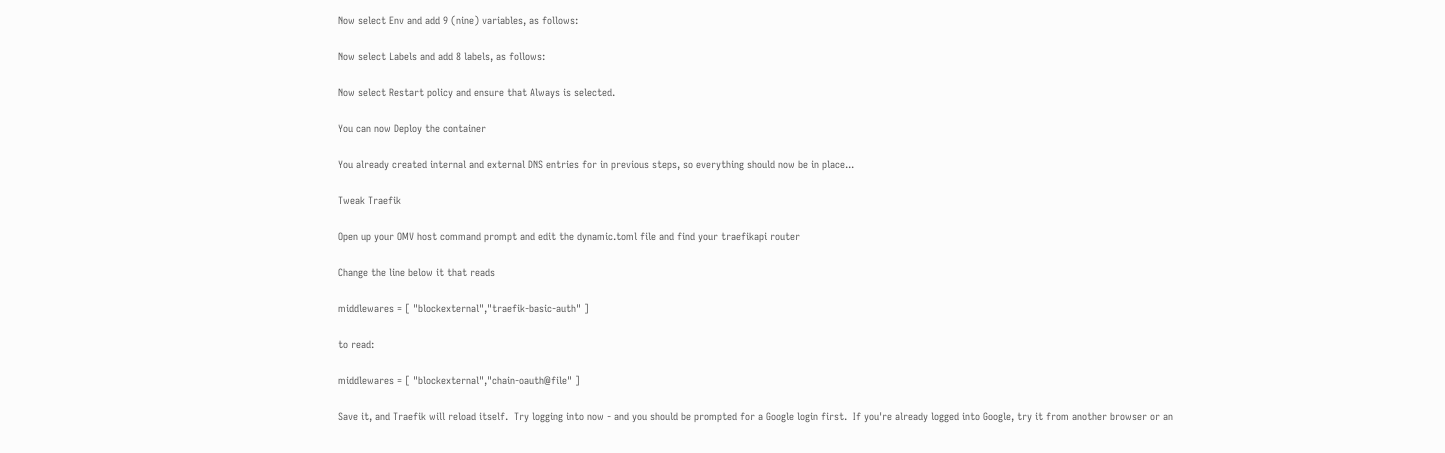Now select Env and add 9 (nine) variables, as follows:

Now select Labels and add 8 labels, as follows:

Now select Restart policy and ensure that Always is selected.

You can now Deploy the container

You already created internal and external DNS entries for in previous steps, so everything should now be in place...

Tweak Traefik

Open up your OMV host command prompt and edit the dynamic.toml file and find your traefikapi router

Change the line below it that reads

middlewares = [ "blockexternal","traefik-basic-auth" ]

to read:

middlewares = [ "blockexternal","chain-oauth@file" ]

Save it, and Traefik will reload itself.  Try logging into now - and you should be prompted for a Google login first.  If you're already logged into Google, try it from another browser or an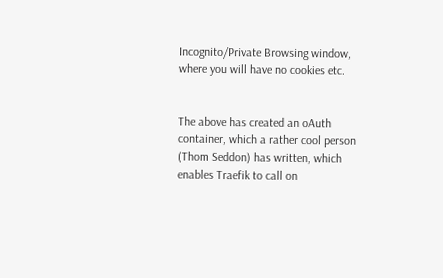Incognito/Private Browsing window, where you will have no cookies etc.


The above has created an oAuth container, which a rather cool person (Thom Seddon) has written, which enables Traefik to call on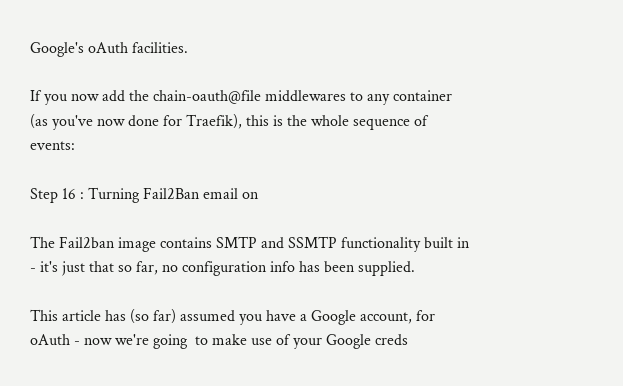Google's oAuth facilities.

If you now add the chain-oauth@file middlewares to any container (as you've now done for Traefik), this is the whole sequence of events:

Step 16 : Turning Fail2Ban email on

The Fail2ban image contains SMTP and SSMTP functionality built in - it's just that so far, no configuration info has been supplied.

This article has (so far) assumed you have a Google account, for oAuth - now we're going  to make use of your Google creds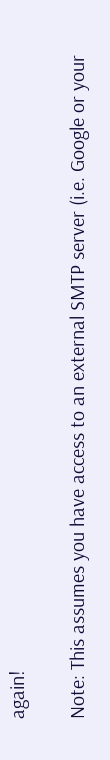again!

Note: This assumes you have access to an external SMTP server (i.e. Google or your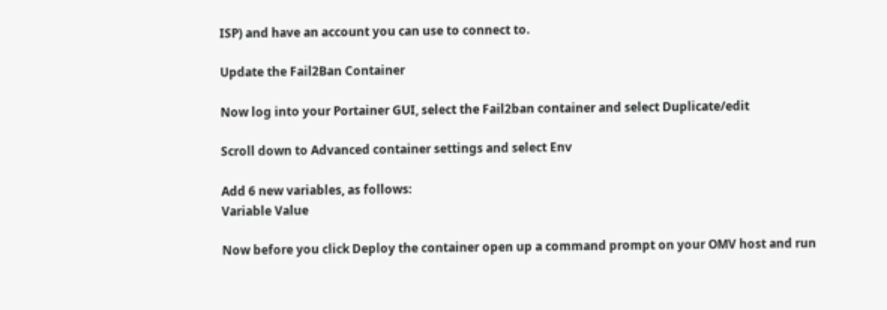ISP) and have an account you can use to connect to.

Update the Fail2Ban Container

Now log into your Portainer GUI, select the Fail2ban container and select Duplicate/edit

Scroll down to Advanced container settings and select Env

Add 6 new variables, as follows:
Variable Value

Now before you click Deploy the container open up a command prompt on your OMV host and run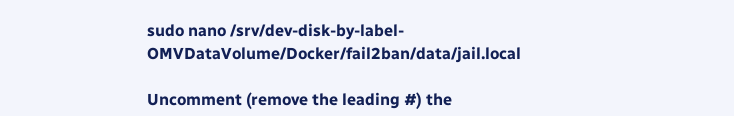sudo nano /srv/dev-disk-by-label-OMVDataVolume/Docker/fail2ban/data/jail.local

Uncomment (remove the leading #) the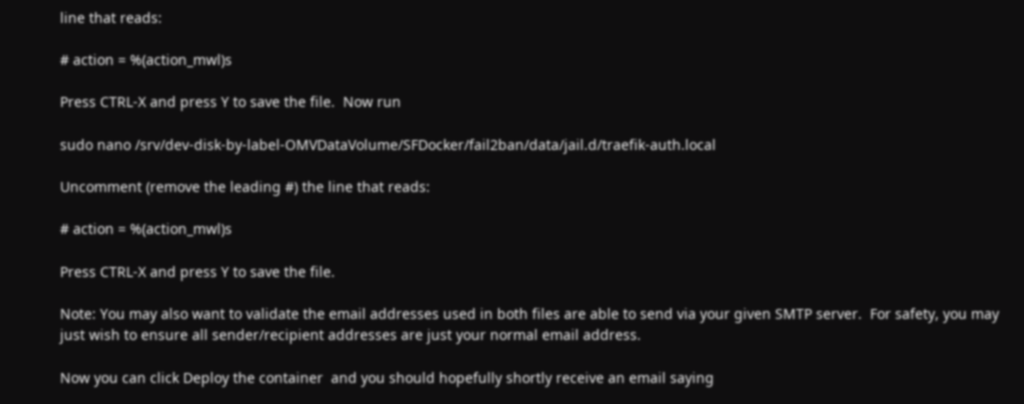line that reads:

# action = %(action_mwl)s

Press CTRL-X and press Y to save the file.  Now run

sudo nano /srv/dev-disk-by-label-OMVDataVolume/SFDocker/fail2ban/data/jail.d/traefik-auth.local

Uncomment (remove the leading #) the line that reads:

# action = %(action_mwl)s

Press CTRL-X and press Y to save the file.

Note: You may also want to validate the email addresses used in both files are able to send via your given SMTP server.  For safety, you may just wish to ensure all sender/recipient addresses are just your normal email address.

Now you can click Deploy the container  and you should hopefully shortly receive an email saying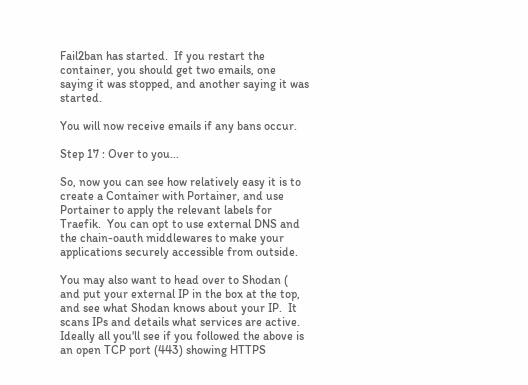Fail2ban has started.  If you restart the container, you should get two emails, one saying it was stopped, and another saying it was started.

You will now receive emails if any bans occur.

Step 17 : Over to you...

So, now you can see how relatively easy it is to create a Container with Portainer, and use Portainer to apply the relevant labels for Traefik.  You can opt to use external DNS and the chain-oauth middlewares to make your applications securely accessible from outside.

You may also want to head over to Shodan ( and put your external IP in the box at the top, and see what Shodan knows about your IP.  It scans IPs and details what services are active.  Ideally all you'll see if you followed the above is an open TCP port (443) showing HTTPS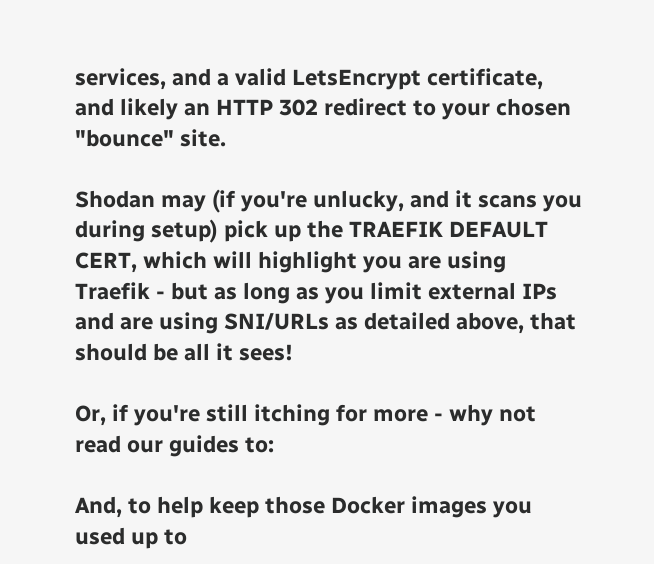services, and a valid LetsEncrypt certificate, and likely an HTTP 302 redirect to your chosen "bounce" site.

Shodan may (if you're unlucky, and it scans you during setup) pick up the TRAEFIK DEFAULT CERT, which will highlight you are using Traefik - but as long as you limit external IPs and are using SNI/URLs as detailed above, that should be all it sees!

Or, if you're still itching for more - why not read our guides to:

And, to help keep those Docker images you used up to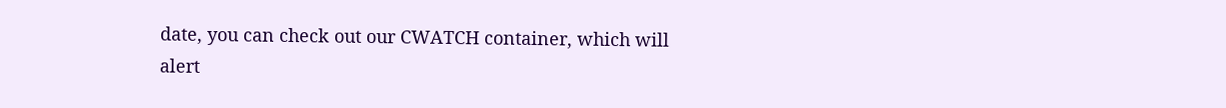date, you can check out our CWATCH container, which will alert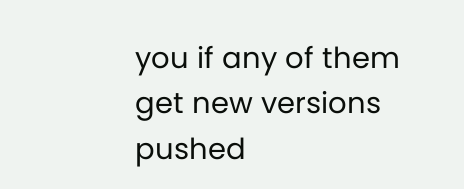you if any of them get new versions pushed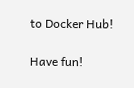to Docker Hub!

Have fun!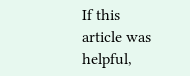If this article was helpful,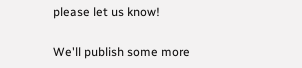please let us know!

We'll publish some more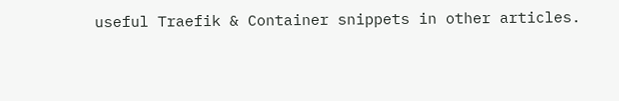useful Traefik & Container snippets in other articles.